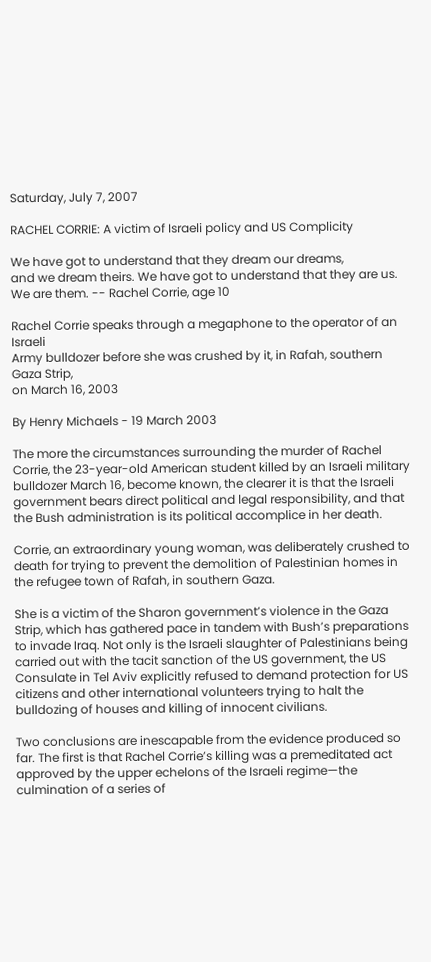Saturday, July 7, 2007

RACHEL CORRIE: A victim of Israeli policy and US Complicity

We have got to understand that they dream our dreams,
and we dream theirs. We have got to understand that they are us.
We are them. -- Rachel Corrie, age 10

Rachel Corrie speaks through a megaphone to the operator of an Israeli
Army bulldozer before she was crushed by it, in Rafah, southern Gaza Strip,
on March 16, 2003

By Henry Michaels - 19 March 2003

The more the circumstances surrounding the murder of Rachel Corrie, the 23-year-old American student killed by an Israeli military bulldozer March 16, become known, the clearer it is that the Israeli government bears direct political and legal responsibility, and that the Bush administration is its political accomplice in her death.

Corrie, an extraordinary young woman, was deliberately crushed to death for trying to prevent the demolition of Palestinian homes in the refugee town of Rafah, in southern Gaza.

She is a victim of the Sharon government’s violence in the Gaza Strip, which has gathered pace in tandem with Bush’s preparations to invade Iraq. Not only is the Israeli slaughter of Palestinians being carried out with the tacit sanction of the US government, the US Consulate in Tel Aviv explicitly refused to demand protection for US citizens and other international volunteers trying to halt the bulldozing of houses and killing of innocent civilians.

Two conclusions are inescapable from the evidence produced so far. The first is that Rachel Corrie’s killing was a premeditated act approved by the upper echelons of the Israeli regime—the culmination of a series of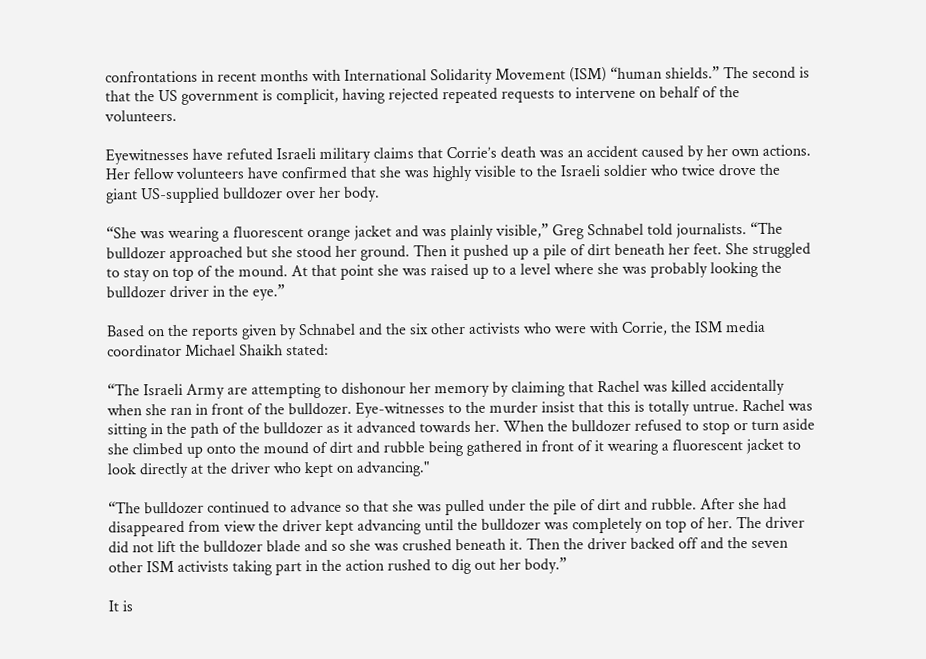confrontations in recent months with International Solidarity Movement (ISM) “human shields.” The second is that the US government is complicit, having rejected repeated requests to intervene on behalf of the volunteers.

Eyewitnesses have refuted Israeli military claims that Corrie’s death was an accident caused by her own actions. Her fellow volunteers have confirmed that she was highly visible to the Israeli soldier who twice drove the giant US-supplied bulldozer over her body.

“She was wearing a fluorescent orange jacket and was plainly visible,” Greg Schnabel told journalists. “The bulldozer approached but she stood her ground. Then it pushed up a pile of dirt beneath her feet. She struggled to stay on top of the mound. At that point she was raised up to a level where she was probably looking the bulldozer driver in the eye.”

Based on the reports given by Schnabel and the six other activists who were with Corrie, the ISM media coordinator Michael Shaikh stated:

“The Israeli Army are attempting to dishonour her memory by claiming that Rachel was killed accidentally when she ran in front of the bulldozer. Eye-witnesses to the murder insist that this is totally untrue. Rachel was sitting in the path of the bulldozer as it advanced towards her. When the bulldozer refused to stop or turn aside she climbed up onto the mound of dirt and rubble being gathered in front of it wearing a fluorescent jacket to look directly at the driver who kept on advancing."

“The bulldozer continued to advance so that she was pulled under the pile of dirt and rubble. After she had disappeared from view the driver kept advancing until the bulldozer was completely on top of her. The driver did not lift the bulldozer blade and so she was crushed beneath it. Then the driver backed off and the seven other ISM activists taking part in the action rushed to dig out her body.”

It is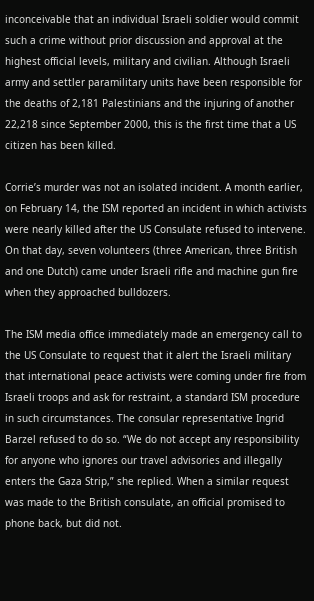inconceivable that an individual Israeli soldier would commit such a crime without prior discussion and approval at the highest official levels, military and civilian. Although Israeli army and settler paramilitary units have been responsible for the deaths of 2,181 Palestinians and the injuring of another 22,218 since September 2000, this is the first time that a US citizen has been killed.

Corrie’s murder was not an isolated incident. A month earlier, on February 14, the ISM reported an incident in which activists were nearly killed after the US Consulate refused to intervene. On that day, seven volunteers (three American, three British and one Dutch) came under Israeli rifle and machine gun fire when they approached bulldozers.

The ISM media office immediately made an emergency call to the US Consulate to request that it alert the Israeli military that international peace activists were coming under fire from Israeli troops and ask for restraint, a standard ISM procedure in such circumstances. The consular representative Ingrid Barzel refused to do so. “We do not accept any responsibility for anyone who ignores our travel advisories and illegally enters the Gaza Strip,” she replied. When a similar request was made to the British consulate, an official promised to phone back, but did not.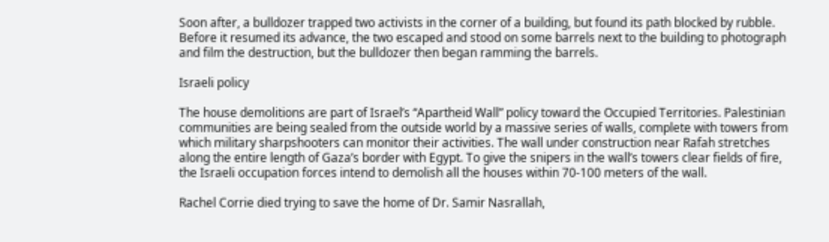Soon after, a bulldozer trapped two activists in the corner of a building, but found its path blocked by rubble. Before it resumed its advance, the two escaped and stood on some barrels next to the building to photograph and film the destruction, but the bulldozer then began ramming the barrels.

Israeli policy

The house demolitions are part of Israel’s “Apartheid Wall” policy toward the Occupied Territories. Palestinian communities are being sealed from the outside world by a massive series of walls, complete with towers from which military sharpshooters can monitor their activities. The wall under construction near Rafah stretches along the entire length of Gaza’s border with Egypt. To give the snipers in the wall’s towers clear fields of fire, the Israeli occupation forces intend to demolish all the houses within 70-100 meters of the wall.

Rachel Corrie died trying to save the home of Dr. Samir Nasrallah,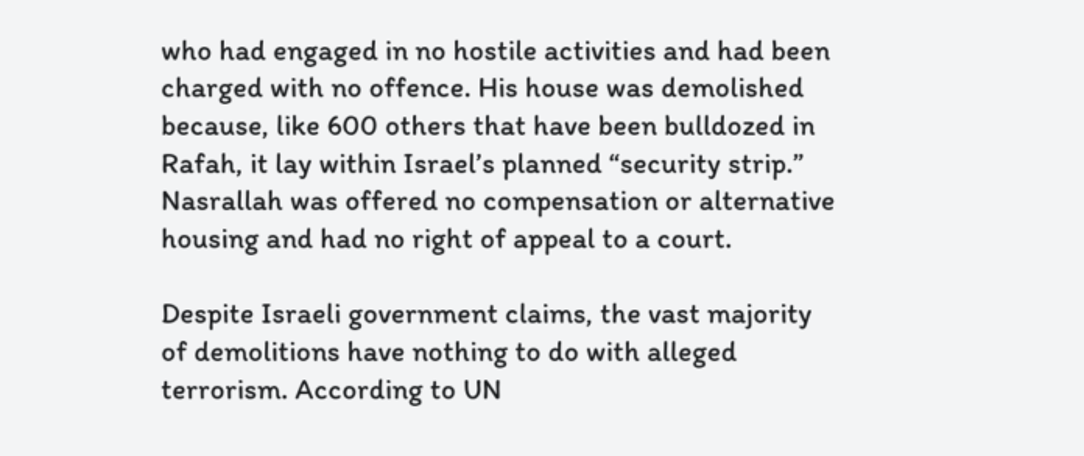who had engaged in no hostile activities and had been charged with no offence. His house was demolished because, like 600 others that have been bulldozed in Rafah, it lay within Israel’s planned “security strip.” Nasrallah was offered no compensation or alternative housing and had no right of appeal to a court.

Despite Israeli government claims, the vast majority of demolitions have nothing to do with alleged terrorism. According to UN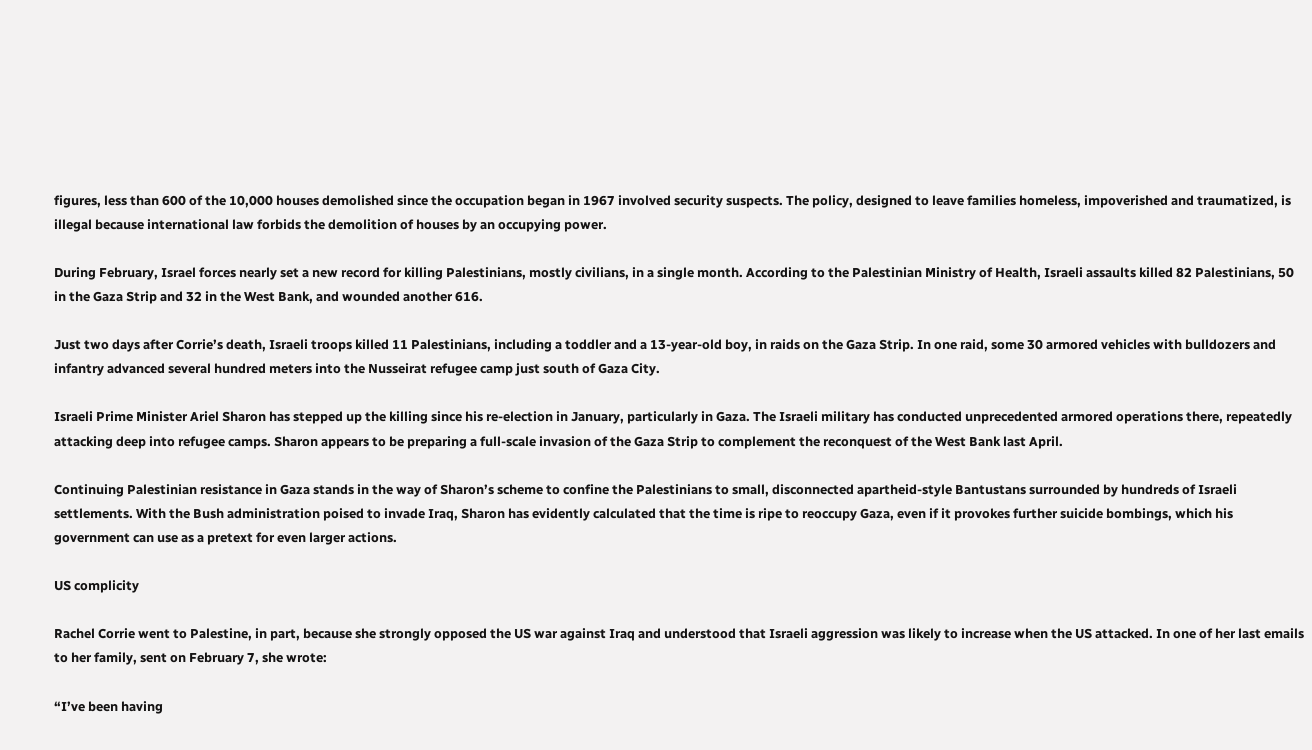figures, less than 600 of the 10,000 houses demolished since the occupation began in 1967 involved security suspects. The policy, designed to leave families homeless, impoverished and traumatized, is illegal because international law forbids the demolition of houses by an occupying power.

During February, Israel forces nearly set a new record for killing Palestinians, mostly civilians, in a single month. According to the Palestinian Ministry of Health, Israeli assaults killed 82 Palestinians, 50 in the Gaza Strip and 32 in the West Bank, and wounded another 616.

Just two days after Corrie’s death, Israeli troops killed 11 Palestinians, including a toddler and a 13-year-old boy, in raids on the Gaza Strip. In one raid, some 30 armored vehicles with bulldozers and infantry advanced several hundred meters into the Nusseirat refugee camp just south of Gaza City.

Israeli Prime Minister Ariel Sharon has stepped up the killing since his re-election in January, particularly in Gaza. The Israeli military has conducted unprecedented armored operations there, repeatedly attacking deep into refugee camps. Sharon appears to be preparing a full-scale invasion of the Gaza Strip to complement the reconquest of the West Bank last April.

Continuing Palestinian resistance in Gaza stands in the way of Sharon’s scheme to confine the Palestinians to small, disconnected apartheid-style Bantustans surrounded by hundreds of Israeli settlements. With the Bush administration poised to invade Iraq, Sharon has evidently calculated that the time is ripe to reoccupy Gaza, even if it provokes further suicide bombings, which his government can use as a pretext for even larger actions.

US complicity

Rachel Corrie went to Palestine, in part, because she strongly opposed the US war against Iraq and understood that Israeli aggression was likely to increase when the US attacked. In one of her last emails to her family, sent on February 7, she wrote:

“I’ve been having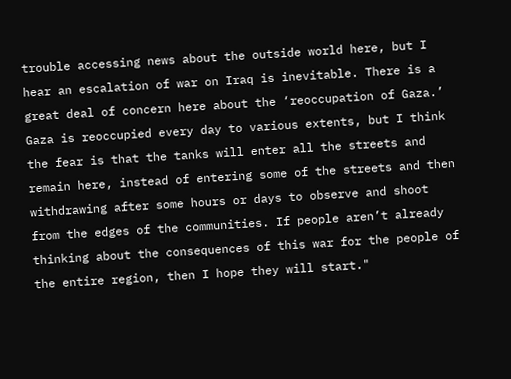trouble accessing news about the outside world here, but I hear an escalation of war on Iraq is inevitable. There is a great deal of concern here about the ‘reoccupation of Gaza.’ Gaza is reoccupied every day to various extents, but I think the fear is that the tanks will enter all the streets and remain here, instead of entering some of the streets and then withdrawing after some hours or days to observe and shoot from the edges of the communities. If people aren’t already thinking about the consequences of this war for the people of the entire region, then I hope they will start."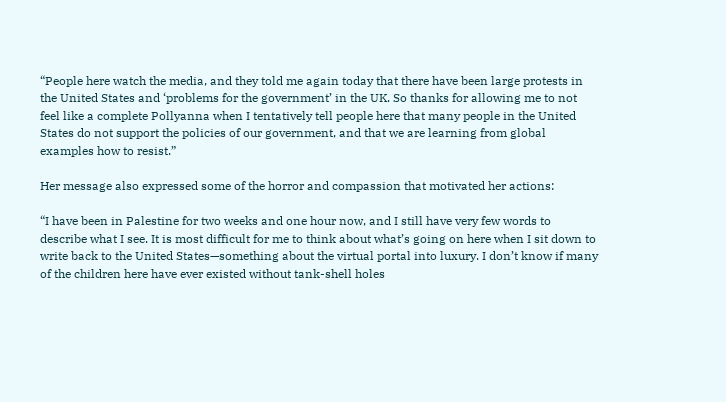“People here watch the media, and they told me again today that there have been large protests in the United States and ‘problems for the government’ in the UK. So thanks for allowing me to not feel like a complete Pollyanna when I tentatively tell people here that many people in the United States do not support the policies of our government, and that we are learning from global examples how to resist.”

Her message also expressed some of the horror and compassion that motivated her actions:

“I have been in Palestine for two weeks and one hour now, and I still have very few words to describe what I see. It is most difficult for me to think about what’s going on here when I sit down to write back to the United States—something about the virtual portal into luxury. I don’t know if many of the children here have ever existed without tank-shell holes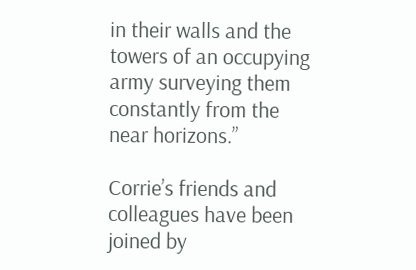in their walls and the towers of an occupying army surveying them constantly from the near horizons.”

Corrie’s friends and colleagues have been joined by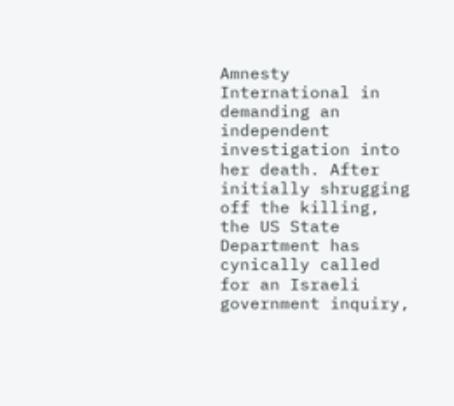Amnesty International in demanding an independent investigation into her death. After initially shrugging off the killing, the US State Department has cynically called for an Israeli government inquiry,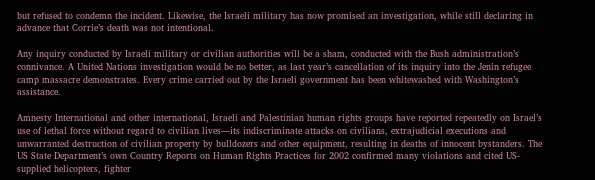but refused to condemn the incident. Likewise, the Israeli military has now promised an investigation, while still declaring in advance that Corrie’s death was not intentional.

Any inquiry conducted by Israeli military or civilian authorities will be a sham, conducted with the Bush administration’s connivance. A United Nations investigation would be no better, as last year’s cancellation of its inquiry into the Jenin refugee camp massacre demonstrates. Every crime carried out by the Israeli government has been whitewashed with Washington’s assistance.

Amnesty International and other international, Israeli and Palestinian human rights groups have reported repeatedly on Israel’s use of lethal force without regard to civilian lives—its indiscriminate attacks on civilians, extrajudicial executions and unwarranted destruction of civilian property by bulldozers and other equipment, resulting in deaths of innocent bystanders. The US State Department’s own Country Reports on Human Rights Practices for 2002 confirmed many violations and cited US-supplied helicopters, fighter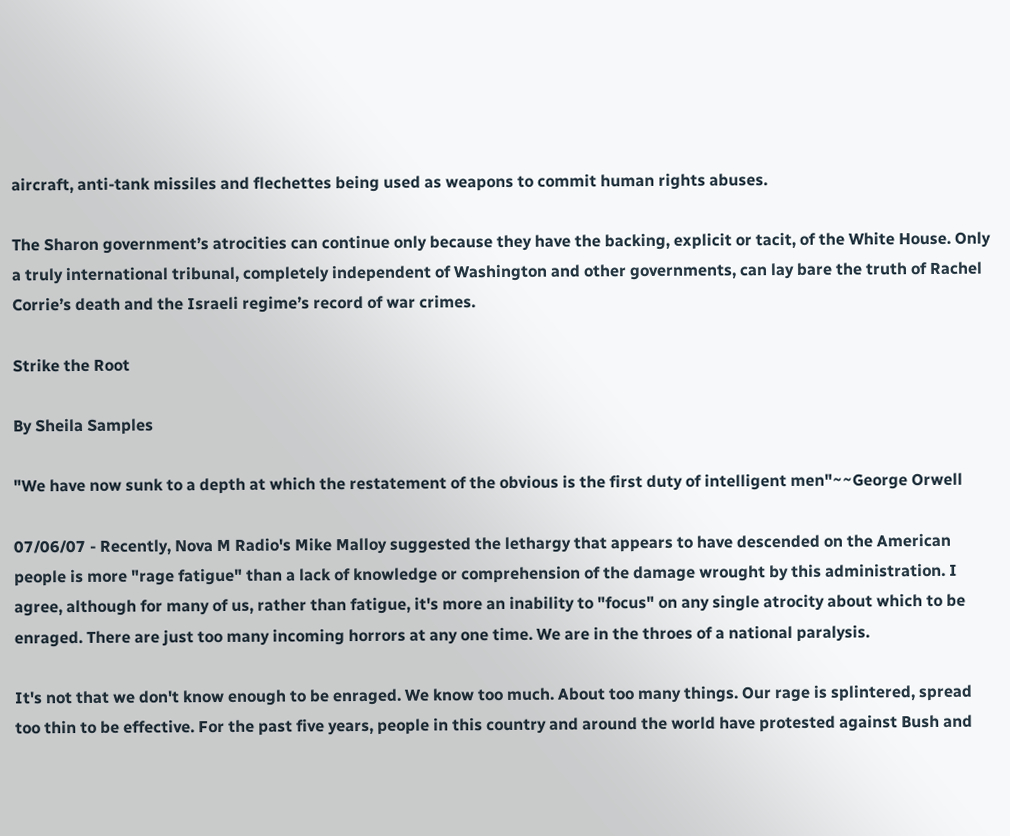aircraft, anti-tank missiles and flechettes being used as weapons to commit human rights abuses.

The Sharon government’s atrocities can continue only because they have the backing, explicit or tacit, of the White House. Only a truly international tribunal, completely independent of Washington and other governments, can lay bare the truth of Rachel Corrie’s death and the Israeli regime’s record of war crimes.

Strike the Root

By Sheila Samples

"We have now sunk to a depth at which the restatement of the obvious is the first duty of intelligent men"~~George Orwell

07/06/07 - Recently, Nova M Radio's Mike Malloy suggested the lethargy that appears to have descended on the American people is more "rage fatigue" than a lack of knowledge or comprehension of the damage wrought by this administration. I agree, although for many of us, rather than fatigue, it's more an inability to "focus" on any single atrocity about which to be enraged. There are just too many incoming horrors at any one time. We are in the throes of a national paralysis.

It's not that we don't know enough to be enraged. We know too much. About too many things. Our rage is splintered, spread too thin to be effective. For the past five years, people in this country and around the world have protested against Bush and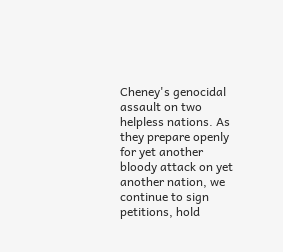Cheney's genocidal assault on two helpless nations. As they prepare openly for yet another bloody attack on yet another nation, we continue to sign petitions, hold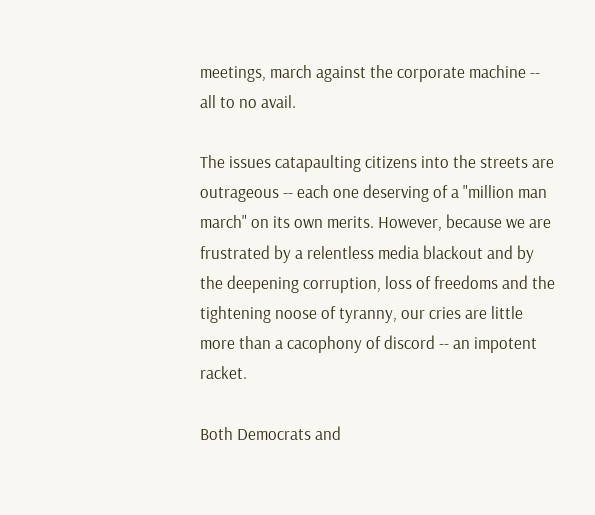meetings, march against the corporate machine -- all to no avail.

The issues catapaulting citizens into the streets are outrageous -- each one deserving of a "million man march" on its own merits. However, because we are frustrated by a relentless media blackout and by the deepening corruption, loss of freedoms and the tightening noose of tyranny, our cries are little more than a cacophony of discord -- an impotent racket.

Both Democrats and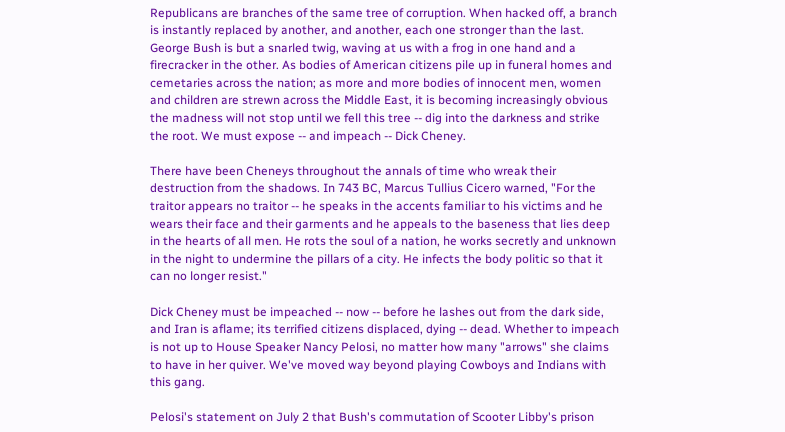Republicans are branches of the same tree of corruption. When hacked off, a branch is instantly replaced by another, and another, each one stronger than the last. George Bush is but a snarled twig, waving at us with a frog in one hand and a firecracker in the other. As bodies of American citizens pile up in funeral homes and cemetaries across the nation; as more and more bodies of innocent men, women and children are strewn across the Middle East, it is becoming increasingly obvious the madness will not stop until we fell this tree -- dig into the darkness and strike the root. We must expose -- and impeach -- Dick Cheney.

There have been Cheneys throughout the annals of time who wreak their destruction from the shadows. In 743 BC, Marcus Tullius Cicero warned, "For the traitor appears no traitor -- he speaks in the accents familiar to his victims and he wears their face and their garments and he appeals to the baseness that lies deep in the hearts of all men. He rots the soul of a nation, he works secretly and unknown in the night to undermine the pillars of a city. He infects the body politic so that it can no longer resist."

Dick Cheney must be impeached -- now -- before he lashes out from the dark side, and Iran is aflame; its terrified citizens displaced, dying -- dead. Whether to impeach is not up to House Speaker Nancy Pelosi, no matter how many "arrows" she claims to have in her quiver. We've moved way beyond playing Cowboys and Indians with this gang.

Pelosi's statement on July 2 that Bush's commutation of Scooter Libby's prison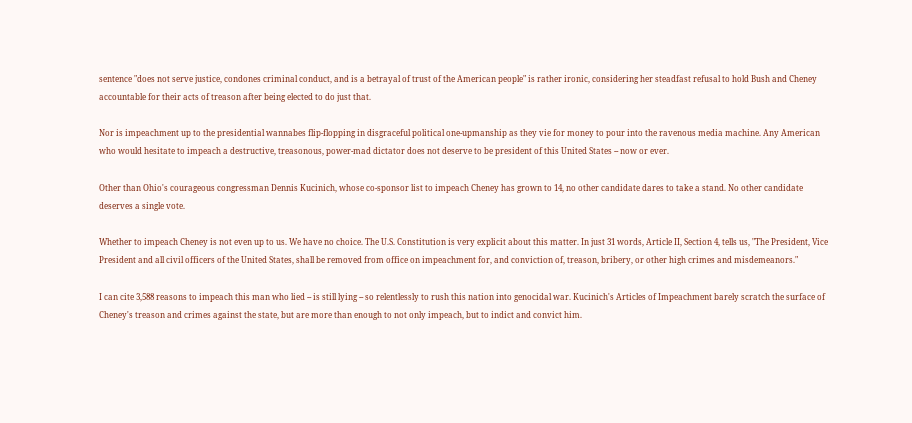sentence "does not serve justice, condones criminal conduct, and is a betrayal of trust of the American people" is rather ironic, considering her steadfast refusal to hold Bush and Cheney accountable for their acts of treason after being elected to do just that.

Nor is impeachment up to the presidential wannabes flip-flopping in disgraceful political one-upmanship as they vie for money to pour into the ravenous media machine. Any American who would hesitate to impeach a destructive, treasonous, power-mad dictator does not deserve to be president of this United States -- now or ever.

Other than Ohio's courageous congressman Dennis Kucinich, whose co-sponsor list to impeach Cheney has grown to 14, no other candidate dares to take a stand. No other candidate deserves a single vote.

Whether to impeach Cheney is not even up to us. We have no choice. The U.S. Constitution is very explicit about this matter. In just 31 words, Article II, Section 4, tells us, "The President, Vice President and all civil officers of the United States, shall be removed from office on impeachment for, and conviction of, treason, bribery, or other high crimes and misdemeanors."

I can cite 3,588 reasons to impeach this man who lied -- is still lying -- so relentlessly to rush this nation into genocidal war. Kucinich's Articles of Impeachment barely scratch the surface of Cheney's treason and crimes against the state, but are more than enough to not only impeach, but to indict and convict him.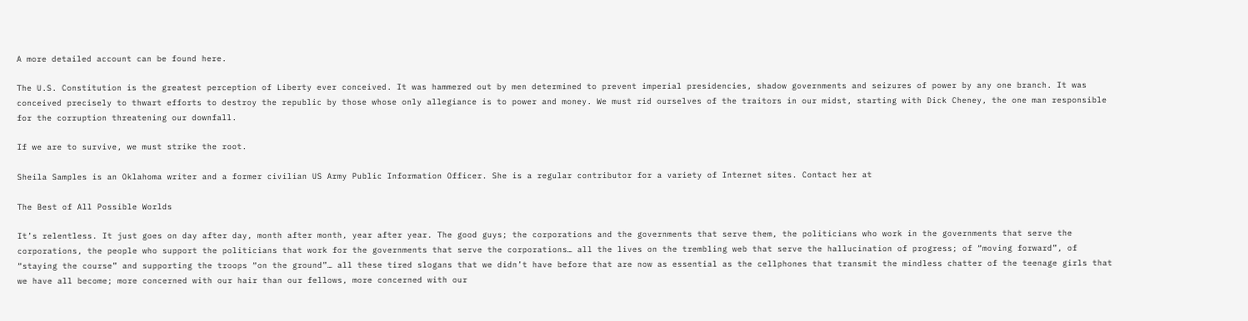A more detailed account can be found here.

The U.S. Constitution is the greatest perception of Liberty ever conceived. It was hammered out by men determined to prevent imperial presidencies, shadow governments and seizures of power by any one branch. It was conceived precisely to thwart efforts to destroy the republic by those whose only allegiance is to power and money. We must rid ourselves of the traitors in our midst, starting with Dick Cheney, the one man responsible for the corruption threatening our downfall.

If we are to survive, we must strike the root.

Sheila Samples is an Oklahoma writer and a former civilian US Army Public Information Officer. She is a regular contributor for a variety of Internet sites. Contact her at

The Best of All Possible Worlds

It’s relentless. It just goes on day after day, month after month, year after year. The good guys; the corporations and the governments that serve them, the politicians who work in the governments that serve the corporations, the people who support the politicians that work for the governments that serve the corporations… all the lives on the trembling web that serve the hallucination of progress; of “moving forward”, of “staying the course” and supporting the troops “on the ground”… all these tired slogans that we didn’t have before that are now as essential as the cellphones that transmit the mindless chatter of the teenage girls that we have all become; more concerned with our hair than our fellows, more concerned with our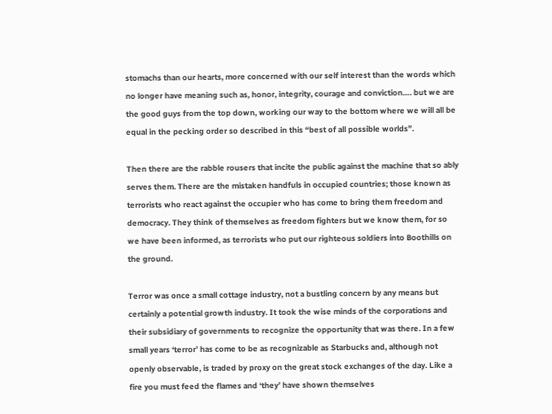stomachs than our hearts, more concerned with our self interest than the words which no longer have meaning such as, honor, integrity, courage and conviction…. but we are the good guys from the top down, working our way to the bottom where we will all be equal in the pecking order so described in this “best of all possible worlds”.

Then there are the rabble rousers that incite the public against the machine that so ably serves them. There are the mistaken handfuls in occupied countries; those known as terrorists who react against the occupier who has come to bring them freedom and democracy. They think of themselves as freedom fighters but we know them, for so we have been informed, as terrorists who put our righteous soldiers into Boothills on the ground.

Terror was once a small cottage industry, not a bustling concern by any means but certainly a potential growth industry. It took the wise minds of the corporations and their subsidiary of governments to recognize the opportunity that was there. In a few small years ‘terror’ has come to be as recognizable as Starbucks and, although not openly observable, is traded by proxy on the great stock exchanges of the day. Like a fire you must feed the flames and ‘they’ have shown themselves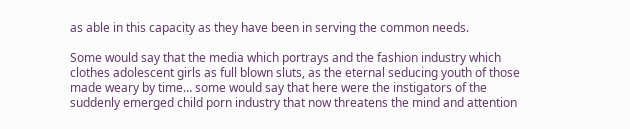as able in this capacity as they have been in serving the common needs.

Some would say that the media which portrays and the fashion industry which clothes adolescent girls as full blown sluts, as the eternal seducing youth of those made weary by time… some would say that here were the instigators of the suddenly emerged child porn industry that now threatens the mind and attention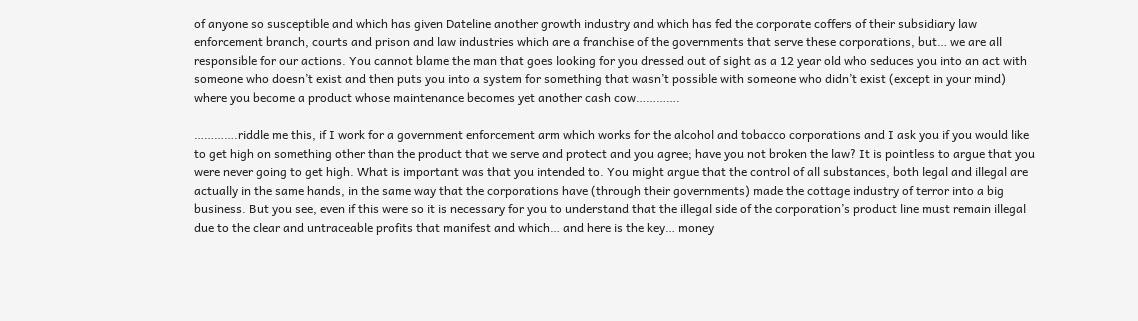of anyone so susceptible and which has given Dateline another growth industry and which has fed the corporate coffers of their subsidiary law enforcement branch, courts and prison and law industries which are a franchise of the governments that serve these corporations, but… we are all responsible for our actions. You cannot blame the man that goes looking for you dressed out of sight as a 12 year old who seduces you into an act with someone who doesn’t exist and then puts you into a system for something that wasn’t possible with someone who didn’t exist (except in your mind) where you become a product whose maintenance becomes yet another cash cow………….

………….riddle me this, if I work for a government enforcement arm which works for the alcohol and tobacco corporations and I ask you if you would like to get high on something other than the product that we serve and protect and you agree; have you not broken the law? It is pointless to argue that you were never going to get high. What is important was that you intended to. You might argue that the control of all substances, both legal and illegal are actually in the same hands, in the same way that the corporations have (through their governments) made the cottage industry of terror into a big business. But you see, even if this were so it is necessary for you to understand that the illegal side of the corporation’s product line must remain illegal due to the clear and untraceable profits that manifest and which… and here is the key… money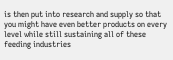is then put into research and supply so that you might have even better products on every level while still sustaining all of these feeding industries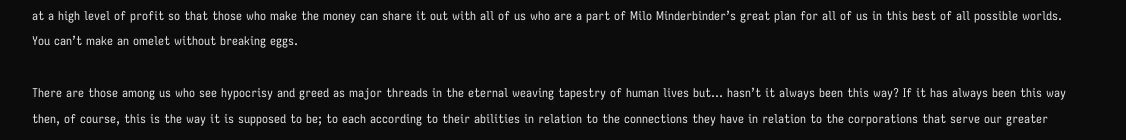at a high level of profit so that those who make the money can share it out with all of us who are a part of Milo Minderbinder’s great plan for all of us in this best of all possible worlds. You can’t make an omelet without breaking eggs.

There are those among us who see hypocrisy and greed as major threads in the eternal weaving tapestry of human lives but… hasn’t it always been this way? If it has always been this way then, of course, this is the way it is supposed to be; to each according to their abilities in relation to the connections they have in relation to the corporations that serve our greater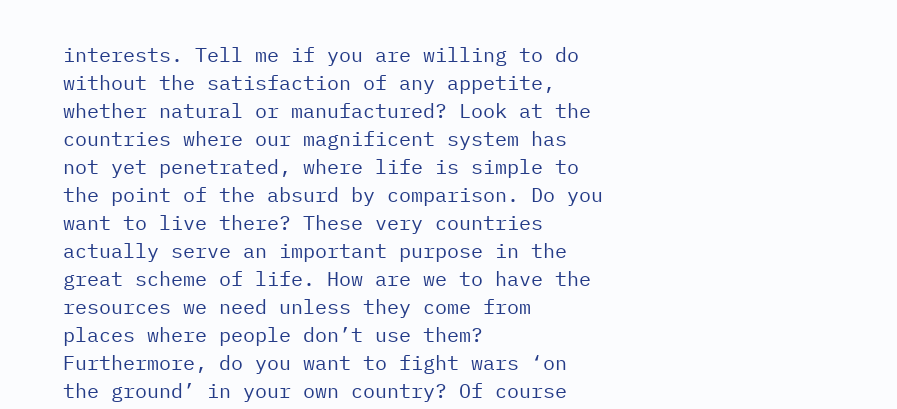interests. Tell me if you are willing to do without the satisfaction of any appetite, whether natural or manufactured? Look at the countries where our magnificent system has not yet penetrated, where life is simple to the point of the absurd by comparison. Do you want to live there? These very countries actually serve an important purpose in the great scheme of life. How are we to have the resources we need unless they come from places where people don’t use them? Furthermore, do you want to fight wars ‘on the ground’ in your own country? Of course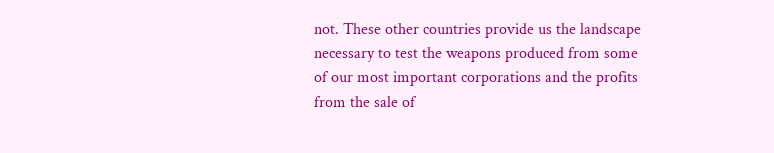not. These other countries provide us the landscape necessary to test the weapons produced from some of our most important corporations and the profits from the sale of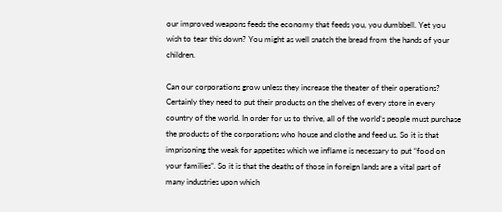our improved weapons feeds the economy that feeds you, you dumbbell. Yet you wish to tear this down? You might as well snatch the bread from the hands of your children.

Can our corporations grow unless they increase the theater of their operations? Certainly they need to put their products on the shelves of every store in every country of the world. In order for us to thrive, all of the world’s people must purchase the products of the corporations who house and clothe and feed us. So it is that imprisoning the weak for appetites which we inflame is necessary to put “food on your families”. So it is that the deaths of those in foreign lands are a vital part of many industries upon which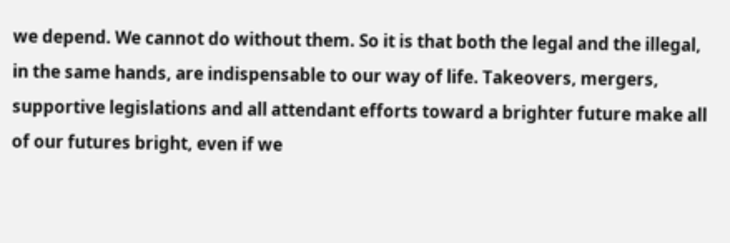we depend. We cannot do without them. So it is that both the legal and the illegal, in the same hands, are indispensable to our way of life. Takeovers, mergers, supportive legislations and all attendant efforts toward a brighter future make all of our futures bright, even if we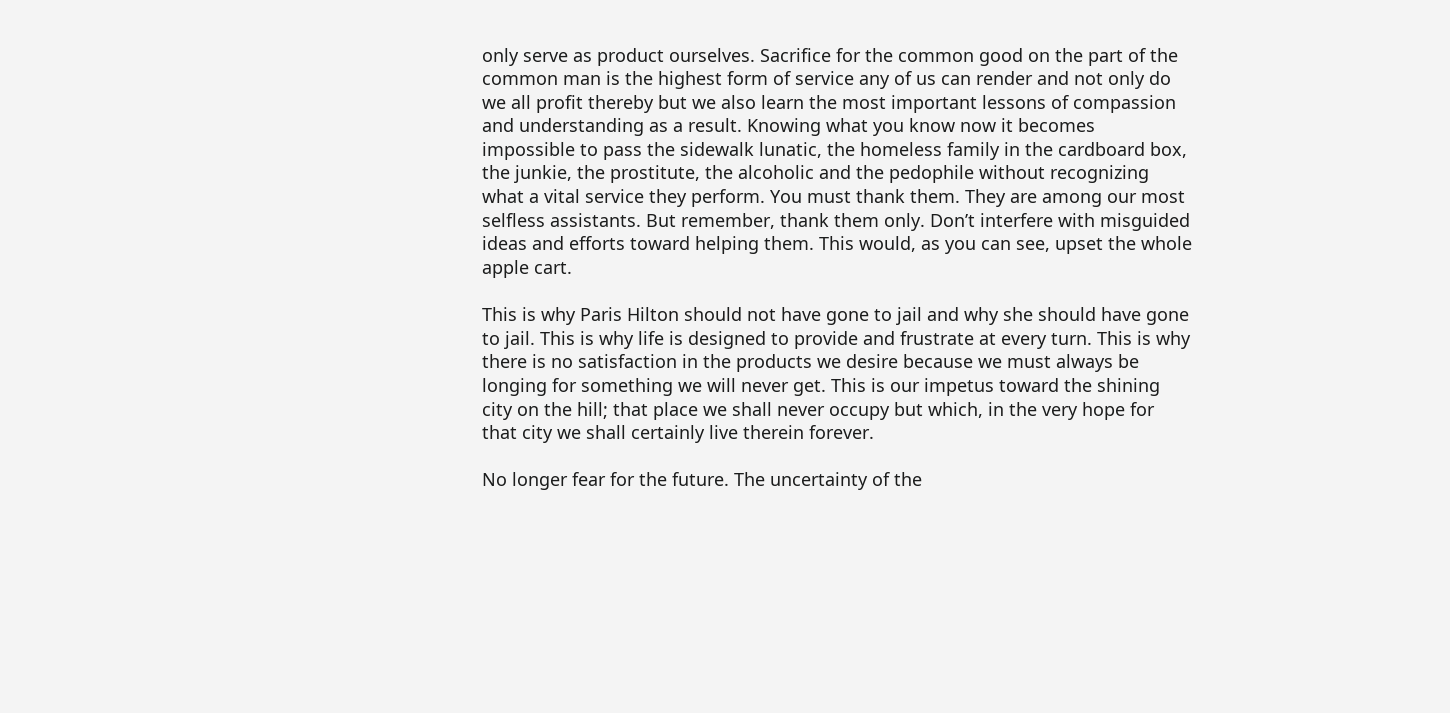only serve as product ourselves. Sacrifice for the common good on the part of the common man is the highest form of service any of us can render and not only do we all profit thereby but we also learn the most important lessons of compassion and understanding as a result. Knowing what you know now it becomes impossible to pass the sidewalk lunatic, the homeless family in the cardboard box, the junkie, the prostitute, the alcoholic and the pedophile without recognizing what a vital service they perform. You must thank them. They are among our most selfless assistants. But remember, thank them only. Don’t interfere with misguided ideas and efforts toward helping them. This would, as you can see, upset the whole apple cart.

This is why Paris Hilton should not have gone to jail and why she should have gone to jail. This is why life is designed to provide and frustrate at every turn. This is why there is no satisfaction in the products we desire because we must always be longing for something we will never get. This is our impetus toward the shining city on the hill; that place we shall never occupy but which, in the very hope for that city we shall certainly live therein forever.

No longer fear for the future. The uncertainty of the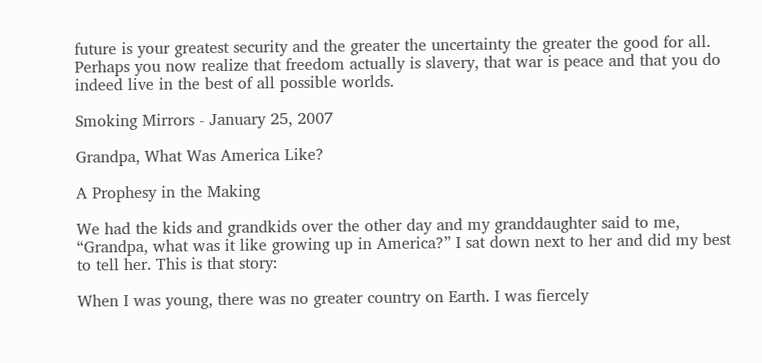future is your greatest security and the greater the uncertainty the greater the good for all. Perhaps you now realize that freedom actually is slavery, that war is peace and that you do indeed live in the best of all possible worlds.

Smoking Mirrors - January 25, 2007

Grandpa, What Was America Like?

A Prophesy in the Making

We had the kids and grandkids over the other day and my granddaughter said to me, “Grandpa, what was it like growing up in America?” I sat down next to her and did my best to tell her. This is that story:

When I was young, there was no greater country on Earth. I was fiercely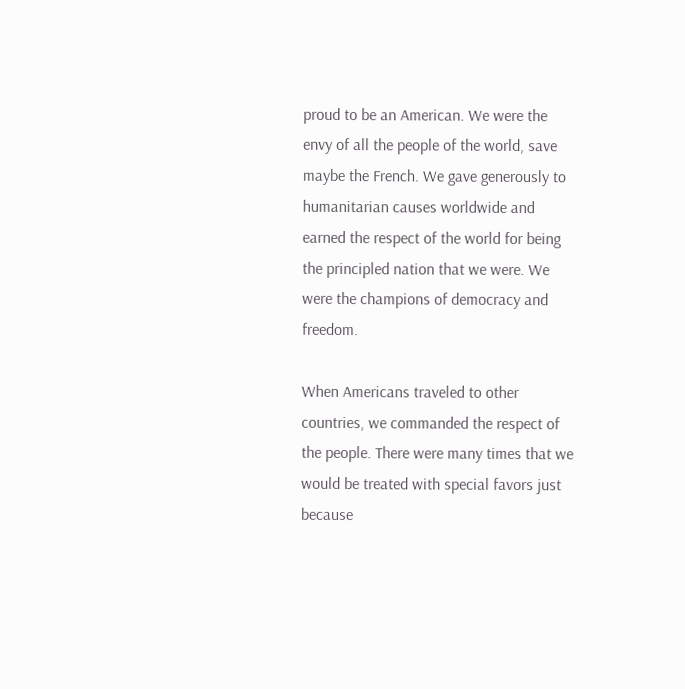proud to be an American. We were the envy of all the people of the world, save maybe the French. We gave generously to humanitarian causes worldwide and earned the respect of the world for being the principled nation that we were. We were the champions of democracy and freedom.

When Americans traveled to other countries, we commanded the respect of the people. There were many times that we would be treated with special favors just because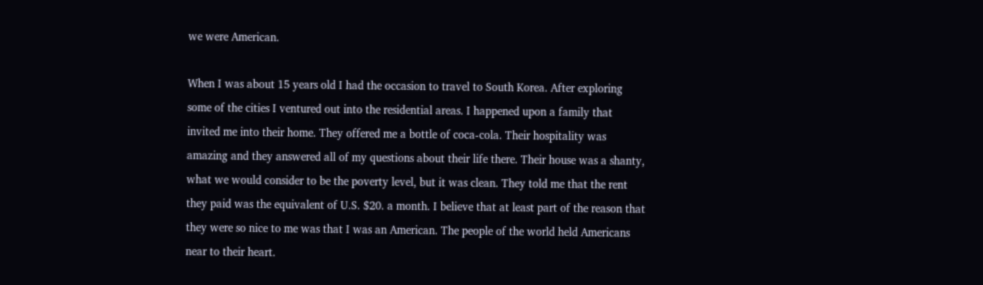we were American.

When I was about 15 years old I had the occasion to travel to South Korea. After exploring some of the cities I ventured out into the residential areas. I happened upon a family that invited me into their home. They offered me a bottle of coca-cola. Their hospitality was amazing and they answered all of my questions about their life there. Their house was a shanty, what we would consider to be the poverty level, but it was clean. They told me that the rent they paid was the equivalent of U.S. $20. a month. I believe that at least part of the reason that they were so nice to me was that I was an American. The people of the world held Americans near to their heart.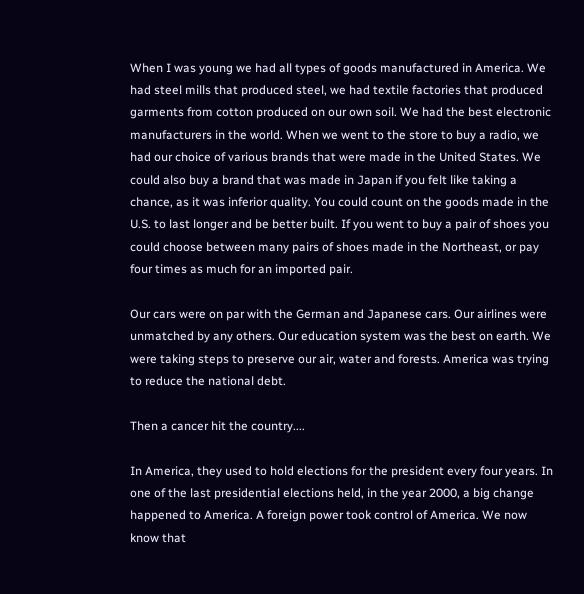When I was young we had all types of goods manufactured in America. We had steel mills that produced steel, we had textile factories that produced garments from cotton produced on our own soil. We had the best electronic manufacturers in the world. When we went to the store to buy a radio, we had our choice of various brands that were made in the United States. We could also buy a brand that was made in Japan if you felt like taking a chance, as it was inferior quality. You could count on the goods made in the U.S. to last longer and be better built. If you went to buy a pair of shoes you could choose between many pairs of shoes made in the Northeast, or pay four times as much for an imported pair.

Our cars were on par with the German and Japanese cars. Our airlines were unmatched by any others. Our education system was the best on earth. We were taking steps to preserve our air, water and forests. America was trying to reduce the national debt.

Then a cancer hit the country....

In America, they used to hold elections for the president every four years. In one of the last presidential elections held, in the year 2000, a big change happened to America. A foreign power took control of America. We now know that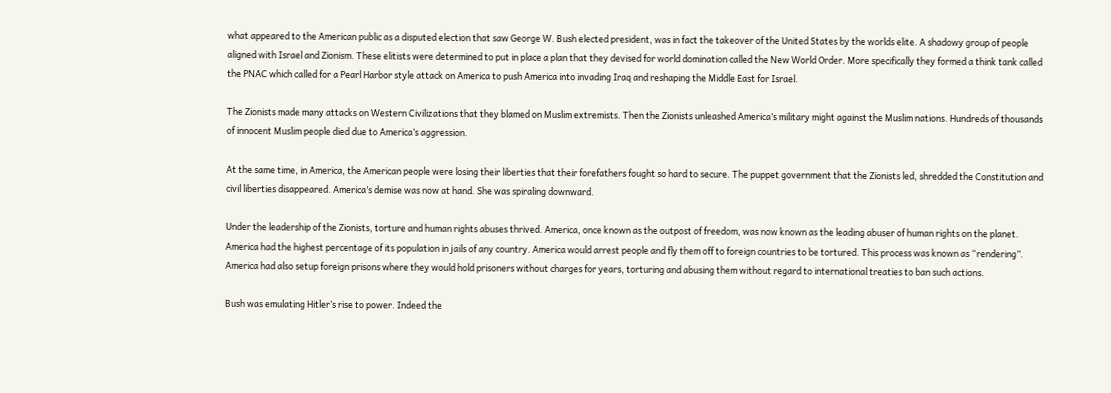what appeared to the American public as a disputed election that saw George W. Bush elected president, was in fact the takeover of the United States by the worlds elite. A shadowy group of people aligned with Israel and Zionism. These elitists were determined to put in place a plan that they devised for world domination called the New World Order. More specifically they formed a think tank called the PNAC which called for a Pearl Harbor style attack on America to push America into invading Iraq and reshaping the Middle East for Israel.

The Zionists made many attacks on Western Civilizations that they blamed on Muslim extremists. Then the Zionists unleashed America’s military might against the Muslim nations. Hundreds of thousands of innocent Muslim people died due to America’s aggression.

At the same time, in America, the American people were losing their liberties that their forefathers fought so hard to secure. The puppet government that the Zionists led, shredded the Constitution and civil liberties disappeared. America’s demise was now at hand. She was spiraling downward.

Under the leadership of the Zionists, torture and human rights abuses thrived. America, once known as the outpost of freedom, was now known as the leading abuser of human rights on the planet. America had the highest percentage of its population in jails of any country. America would arrest people and fly them off to foreign countries to be tortured. This process was known as “rendering”. America had also setup foreign prisons where they would hold prisoners without charges for years, torturing and abusing them without regard to international treaties to ban such actions.

Bush was emulating Hitler’s rise to power. Indeed the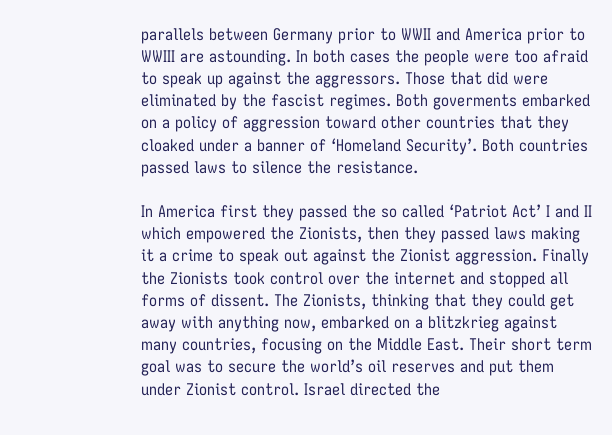parallels between Germany prior to WWII and America prior to WWIII are astounding. In both cases the people were too afraid to speak up against the aggressors. Those that did were eliminated by the fascist regimes. Both goverments embarked on a policy of aggression toward other countries that they cloaked under a banner of ‘Homeland Security’. Both countries passed laws to silence the resistance.

In America first they passed the so called ‘Patriot Act’ I and II which empowered the Zionists, then they passed laws making it a crime to speak out against the Zionist aggression. Finally the Zionists took control over the internet and stopped all forms of dissent. The Zionists, thinking that they could get away with anything now, embarked on a blitzkrieg against many countries, focusing on the Middle East. Their short term goal was to secure the world’s oil reserves and put them under Zionist control. Israel directed the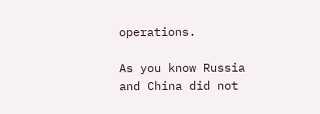operations.

As you know Russia and China did not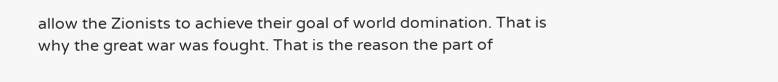allow the Zionists to achieve their goal of world domination. That is why the great war was fought. That is the reason the part of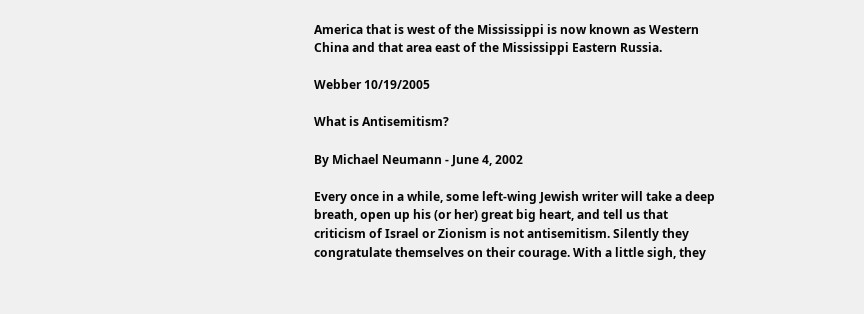America that is west of the Mississippi is now known as Western China and that area east of the Mississippi Eastern Russia.

Webber 10/19/2005

What is Antisemitism?

By Michael Neumann - June 4, 2002

Every once in a while, some left-wing Jewish writer will take a deep breath, open up his (or her) great big heart, and tell us that criticism of Israel or Zionism is not antisemitism. Silently they congratulate themselves on their courage. With a little sigh, they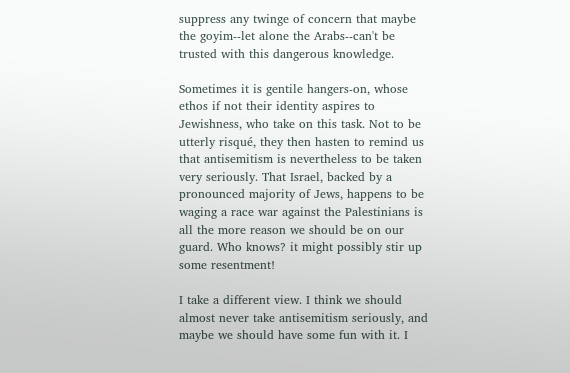suppress any twinge of concern that maybe the goyim--let alone the Arabs--can't be trusted with this dangerous knowledge.

Sometimes it is gentile hangers-on, whose ethos if not their identity aspires to Jewishness, who take on this task. Not to be utterly risqué, they then hasten to remind us that antisemitism is nevertheless to be taken very seriously. That Israel, backed by a pronounced majority of Jews, happens to be waging a race war against the Palestinians is all the more reason we should be on our guard. Who knows? it might possibly stir up some resentment!

I take a different view. I think we should almost never take antisemitism seriously, and maybe we should have some fun with it. I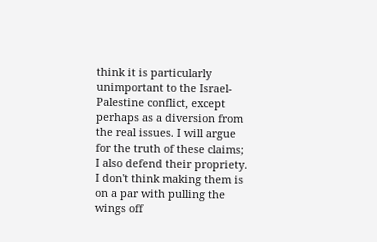think it is particularly unimportant to the Israel-Palestine conflict, except perhaps as a diversion from the real issues. I will argue for the truth of these claims; I also defend their propriety. I don't think making them is on a par with pulling the wings off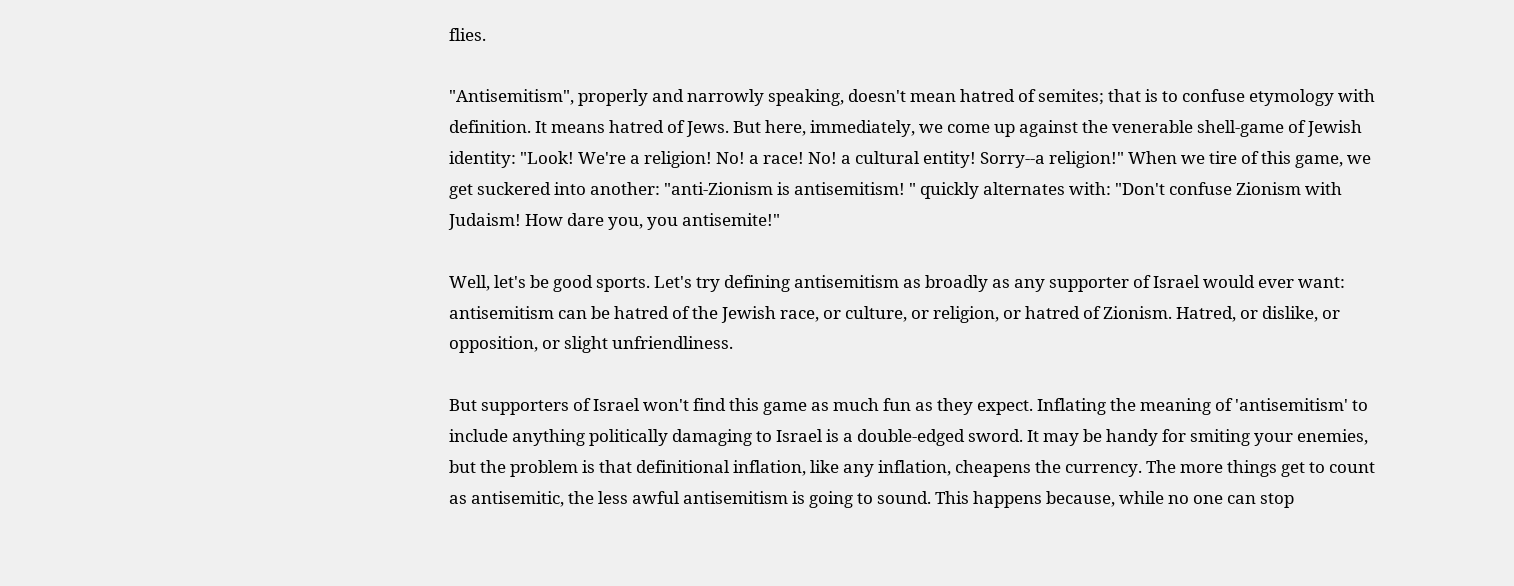flies.

"Antisemitism", properly and narrowly speaking, doesn't mean hatred of semites; that is to confuse etymology with definition. It means hatred of Jews. But here, immediately, we come up against the venerable shell-game of Jewish identity: "Look! We're a religion! No! a race! No! a cultural entity! Sorry--a religion!" When we tire of this game, we get suckered into another: "anti-Zionism is antisemitism! " quickly alternates with: "Don't confuse Zionism with Judaism! How dare you, you antisemite!"

Well, let's be good sports. Let's try defining antisemitism as broadly as any supporter of Israel would ever want: antisemitism can be hatred of the Jewish race, or culture, or religion, or hatred of Zionism. Hatred, or dislike, or opposition, or slight unfriendliness.

But supporters of Israel won't find this game as much fun as they expect. Inflating the meaning of 'antisemitism' to include anything politically damaging to Israel is a double-edged sword. It may be handy for smiting your enemies, but the problem is that definitional inflation, like any inflation, cheapens the currency. The more things get to count as antisemitic, the less awful antisemitism is going to sound. This happens because, while no one can stop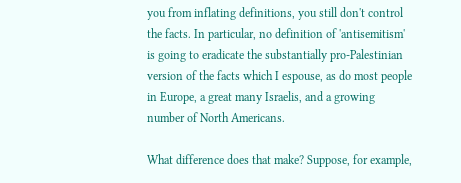you from inflating definitions, you still don't control the facts. In particular, no definition of 'antisemitism' is going to eradicate the substantially pro-Palestinian version of the facts which I espouse, as do most people in Europe, a great many Israelis, and a growing number of North Americans.

What difference does that make? Suppose, for example,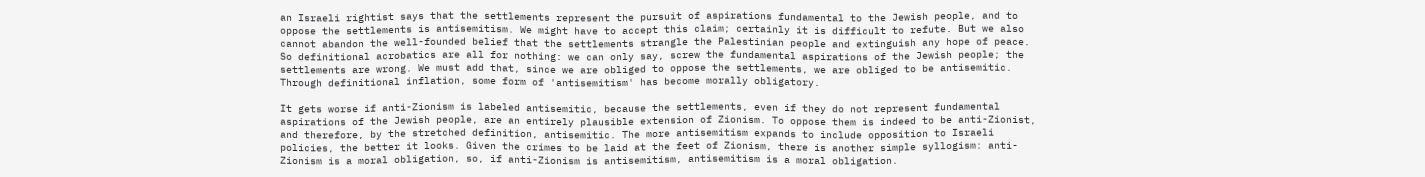an Israeli rightist says that the settlements represent the pursuit of aspirations fundamental to the Jewish people, and to oppose the settlements is antisemitism. We might have to accept this claim; certainly it is difficult to refute. But we also cannot abandon the well-founded belief that the settlements strangle the Palestinian people and extinguish any hope of peace. So definitional acrobatics are all for nothing: we can only say, screw the fundamental aspirations of the Jewish people; the settlements are wrong. We must add that, since we are obliged to oppose the settlements, we are obliged to be antisemitic. Through definitional inflation, some form of 'antisemitism' has become morally obligatory.

It gets worse if anti-Zionism is labeled antisemitic, because the settlements, even if they do not represent fundamental aspirations of the Jewish people, are an entirely plausible extension of Zionism. To oppose them is indeed to be anti-Zionist, and therefore, by the stretched definition, antisemitic. The more antisemitism expands to include opposition to Israeli policies, the better it looks. Given the crimes to be laid at the feet of Zionism, there is another simple syllogism: anti-Zionism is a moral obligation, so, if anti-Zionism is antisemitism, antisemitism is a moral obligation.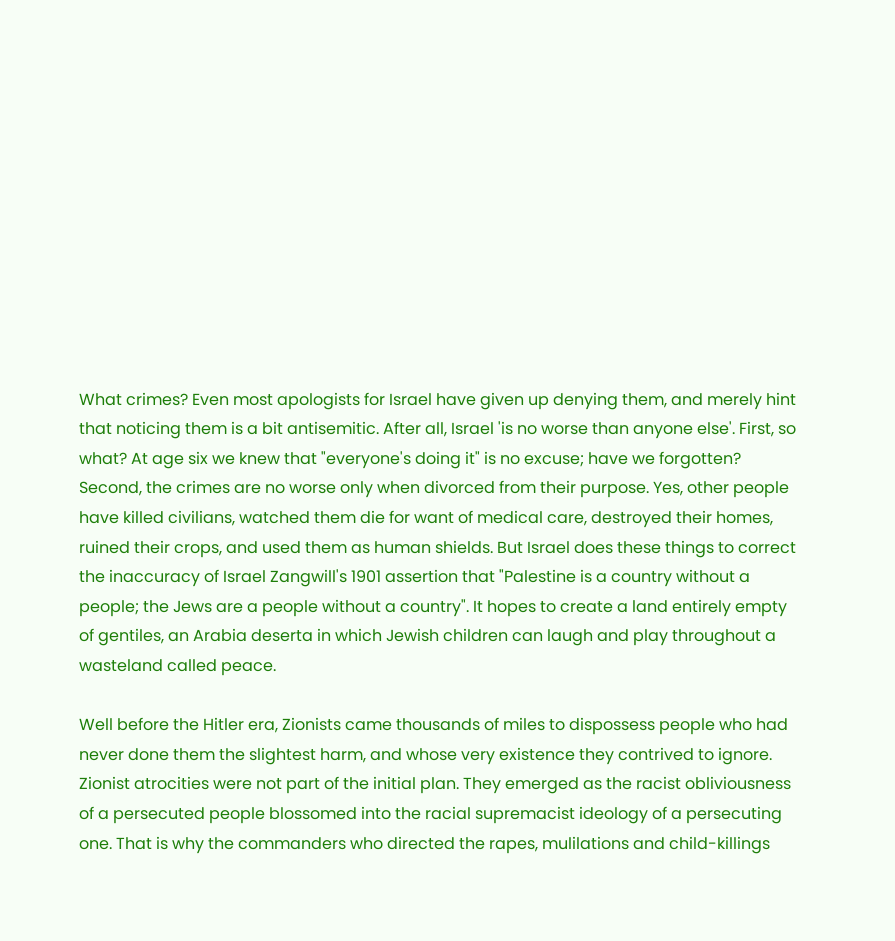What crimes? Even most apologists for Israel have given up denying them, and merely hint that noticing them is a bit antisemitic. After all, Israel 'is no worse than anyone else'. First, so what? At age six we knew that "everyone's doing it" is no excuse; have we forgotten? Second, the crimes are no worse only when divorced from their purpose. Yes, other people have killed civilians, watched them die for want of medical care, destroyed their homes, ruined their crops, and used them as human shields. But Israel does these things to correct the inaccuracy of Israel Zangwill's 1901 assertion that "Palestine is a country without a people; the Jews are a people without a country". It hopes to create a land entirely empty of gentiles, an Arabia deserta in which Jewish children can laugh and play throughout a wasteland called peace.

Well before the Hitler era, Zionists came thousands of miles to dispossess people who had never done them the slightest harm, and whose very existence they contrived to ignore. Zionist atrocities were not part of the initial plan. They emerged as the racist obliviousness of a persecuted people blossomed into the racial supremacist ideology of a persecuting one. That is why the commanders who directed the rapes, mulilations and child-killings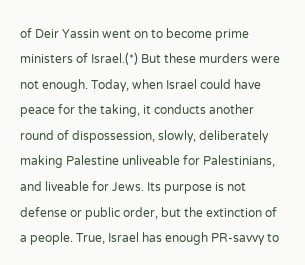of Deir Yassin went on to become prime ministers of Israel.(*) But these murders were not enough. Today, when Israel could have peace for the taking, it conducts another round of dispossession, slowly, deliberately making Palestine unliveable for Palestinians, and liveable for Jews. Its purpose is not defense or public order, but the extinction of a people. True, Israel has enough PR-savvy to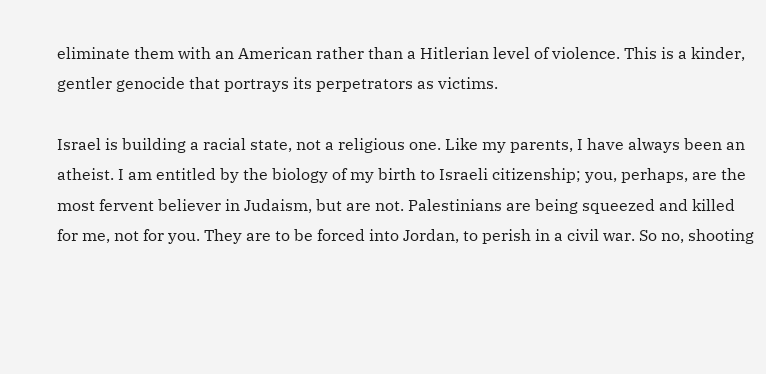eliminate them with an American rather than a Hitlerian level of violence. This is a kinder, gentler genocide that portrays its perpetrators as victims.

Israel is building a racial state, not a religious one. Like my parents, I have always been an atheist. I am entitled by the biology of my birth to Israeli citizenship; you, perhaps, are the most fervent believer in Judaism, but are not. Palestinians are being squeezed and killed for me, not for you. They are to be forced into Jordan, to perish in a civil war. So no, shooting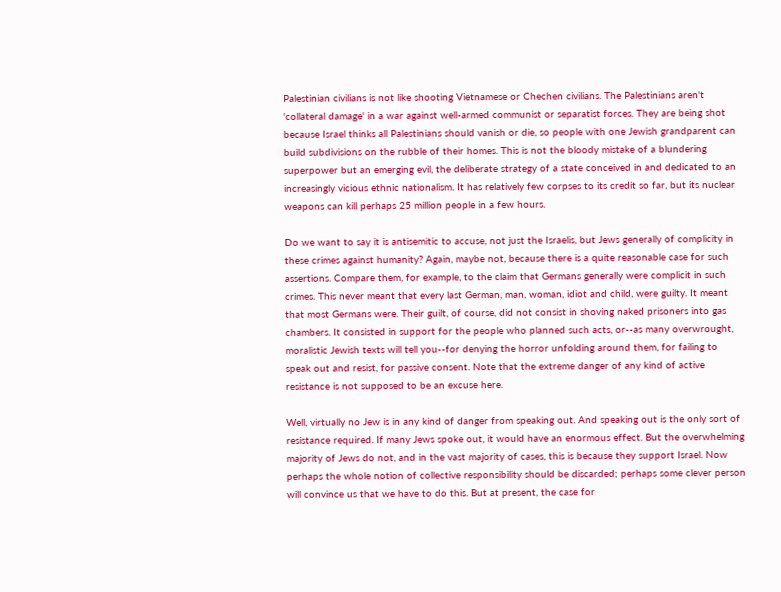Palestinian civilians is not like shooting Vietnamese or Chechen civilians. The Palestinians aren't 'collateral damage' in a war against well-armed communist or separatist forces. They are being shot because Israel thinks all Palestinians should vanish or die, so people with one Jewish grandparent can build subdivisions on the rubble of their homes. This is not the bloody mistake of a blundering superpower but an emerging evil, the deliberate strategy of a state conceived in and dedicated to an increasingly vicious ethnic nationalism. It has relatively few corpses to its credit so far, but its nuclear weapons can kill perhaps 25 million people in a few hours.

Do we want to say it is antisemitic to accuse, not just the Israelis, but Jews generally of complicity in these crimes against humanity? Again, maybe not, because there is a quite reasonable case for such assertions. Compare them, for example, to the claim that Germans generally were complicit in such crimes. This never meant that every last German, man, woman, idiot and child, were guilty. It meant that most Germans were. Their guilt, of course, did not consist in shoving naked prisoners into gas chambers. It consisted in support for the people who planned such acts, or--as many overwrought, moralistic Jewish texts will tell you--for denying the horror unfolding around them, for failing to speak out and resist, for passive consent. Note that the extreme danger of any kind of active resistance is not supposed to be an excuse here.

Well, virtually no Jew is in any kind of danger from speaking out. And speaking out is the only sort of resistance required. If many Jews spoke out, it would have an enormous effect. But the overwhelming majority of Jews do not, and in the vast majority of cases, this is because they support Israel. Now perhaps the whole notion of collective responsibility should be discarded; perhaps some clever person will convince us that we have to do this. But at present, the case for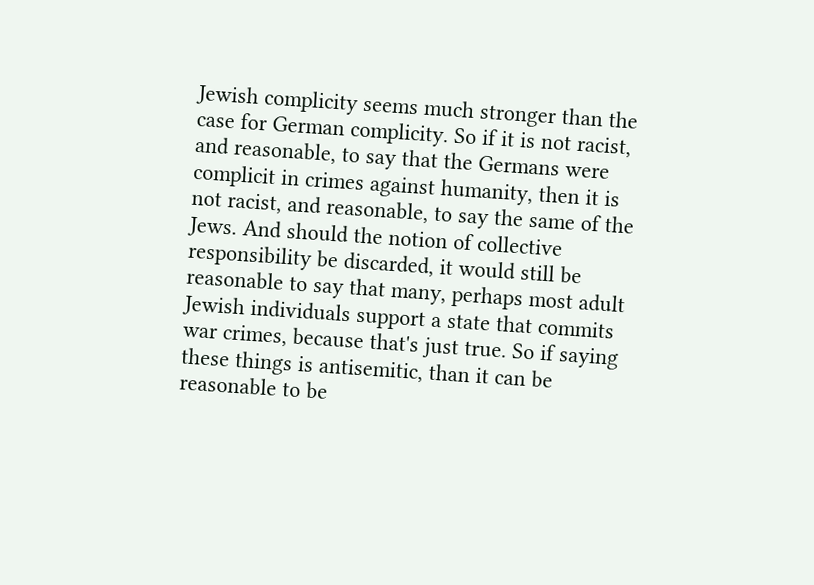Jewish complicity seems much stronger than the case for German complicity. So if it is not racist, and reasonable, to say that the Germans were complicit in crimes against humanity, then it is not racist, and reasonable, to say the same of the Jews. And should the notion of collective responsibility be discarded, it would still be reasonable to say that many, perhaps most adult Jewish individuals support a state that commits war crimes, because that's just true. So if saying these things is antisemitic, than it can be reasonable to be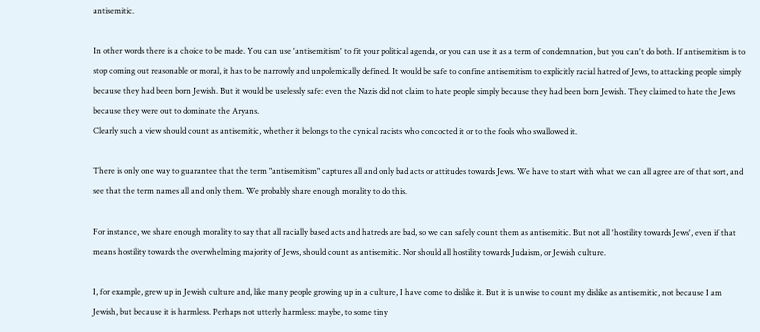antisemitic.

In other words there is a choice to be made. You can use 'antisemitism' to fit your political agenda, or you can use it as a term of condemnation, but you can't do both. If antisemitism is to stop coming out reasonable or moral, it has to be narrowly and unpolemically defined. It would be safe to confine antisemitism to explicitly racial hatred of Jews, to attacking people simply because they had been born Jewish. But it would be uselessly safe: even the Nazis did not claim to hate people simply because they had been born Jewish. They claimed to hate the Jews because they were out to dominate the Aryans.
Clearly such a view should count as antisemitic, whether it belongs to the cynical racists who concocted it or to the fools who swallowed it.

There is only one way to guarantee that the term "antisemitism" captures all and only bad acts or attitudes towards Jews. We have to start with what we can all agree are of that sort, and see that the term names all and only them. We probably share enough morality to do this.

For instance, we share enough morality to say that all racially based acts and hatreds are bad, so we can safely count them as antisemitic. But not all 'hostility towards Jews', even if that means hostility towards the overwhelming majority of Jews, should count as antisemitic. Nor should all hostility towards Judaism, or Jewish culture.

I, for example, grew up in Jewish culture and, like many people growing up in a culture, I have come to dislike it. But it is unwise to count my dislike as antisemitic, not because I am Jewish, but because it is harmless. Perhaps not utterly harmless: maybe, to some tiny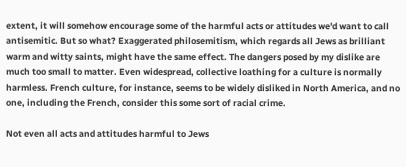extent, it will somehow encourage some of the harmful acts or attitudes we'd want to call antisemitic. But so what? Exaggerated philosemitism, which regards all Jews as brilliant warm and witty saints, might have the same effect. The dangers posed by my dislike are much too small to matter. Even widespread, collective loathing for a culture is normally harmless. French culture, for instance, seems to be widely disliked in North America, and no one, including the French, consider this some sort of racial crime.

Not even all acts and attitudes harmful to Jews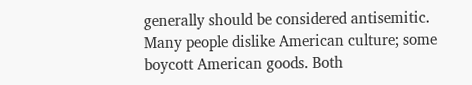generally should be considered antisemitic. Many people dislike American culture; some boycott American goods. Both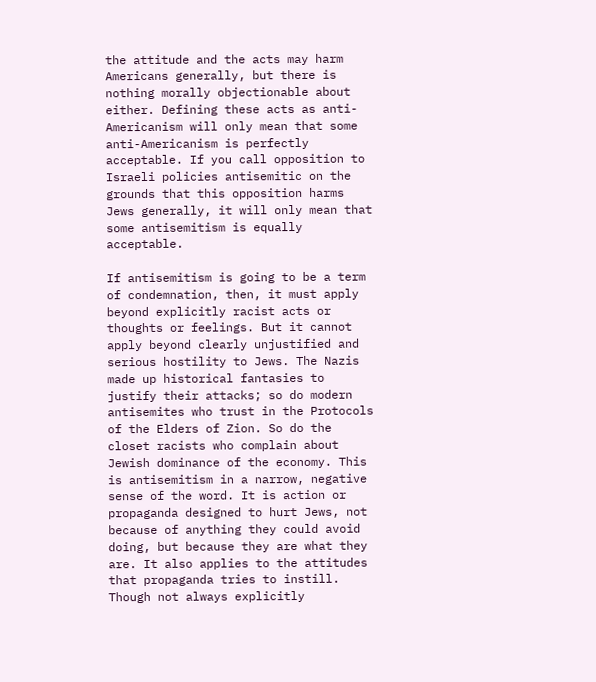the attitude and the acts may harm Americans generally, but there is nothing morally objectionable about either. Defining these acts as anti-Americanism will only mean that some anti-Americanism is perfectly acceptable. If you call opposition to Israeli policies antisemitic on the grounds that this opposition harms Jews generally, it will only mean that some antisemitism is equally acceptable.

If antisemitism is going to be a term of condemnation, then, it must apply beyond explicitly racist acts or thoughts or feelings. But it cannot apply beyond clearly unjustified and serious hostility to Jews. The Nazis made up historical fantasies to justify their attacks; so do modern antisemites who trust in the Protocols of the Elders of Zion. So do the closet racists who complain about Jewish dominance of the economy. This is antisemitism in a narrow, negative sense of the word. It is action or propaganda designed to hurt Jews, not because of anything they could avoid doing, but because they are what they are. It also applies to the attitudes that propaganda tries to instill. Though not always explicitly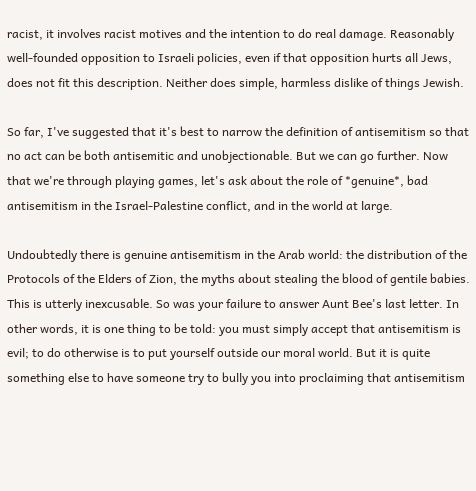racist, it involves racist motives and the intention to do real damage. Reasonably well-founded opposition to Israeli policies, even if that opposition hurts all Jews, does not fit this description. Neither does simple, harmless dislike of things Jewish.

So far, I've suggested that it's best to narrow the definition of antisemitism so that no act can be both antisemitic and unobjectionable. But we can go further. Now that we're through playing games, let's ask about the role of *genuine*, bad antisemitism in the Israel-Palestine conflict, and in the world at large.

Undoubtedly there is genuine antisemitism in the Arab world: the distribution of the Protocols of the Elders of Zion, the myths about stealing the blood of gentile babies. This is utterly inexcusable. So was your failure to answer Aunt Bee's last letter. In other words, it is one thing to be told: you must simply accept that antisemitism is evil; to do otherwise is to put yourself outside our moral world. But it is quite something else to have someone try to bully you into proclaiming that antisemitism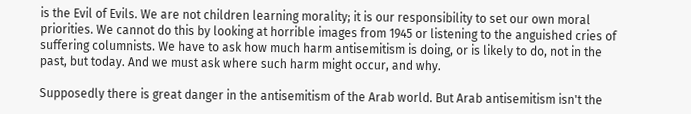is the Evil of Evils. We are not children learning morality; it is our responsibility to set our own moral priorities. We cannot do this by looking at horrible images from 1945 or listening to the anguished cries of suffering columnists. We have to ask how much harm antisemitism is doing, or is likely to do, not in the past, but today. And we must ask where such harm might occur, and why.

Supposedly there is great danger in the antisemitism of the Arab world. But Arab antisemitism isn't the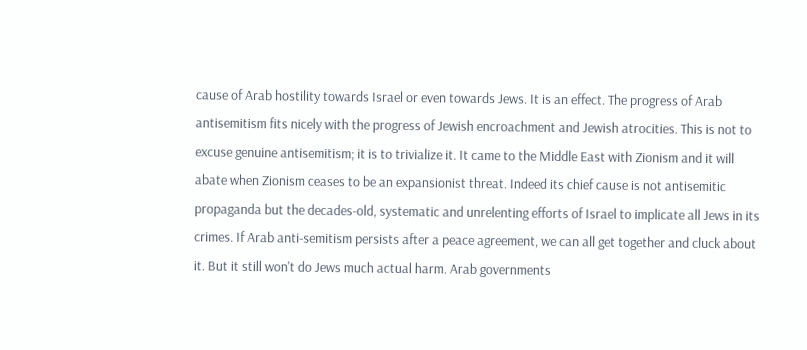cause of Arab hostility towards Israel or even towards Jews. It is an effect. The progress of Arab antisemitism fits nicely with the progress of Jewish encroachment and Jewish atrocities. This is not to excuse genuine antisemitism; it is to trivialize it. It came to the Middle East with Zionism and it will abate when Zionism ceases to be an expansionist threat. Indeed its chief cause is not antisemitic propaganda but the decades-old, systematic and unrelenting efforts of Israel to implicate all Jews in its crimes. If Arab anti-semitism persists after a peace agreement, we can all get together and cluck about it. But it still won't do Jews much actual harm. Arab governments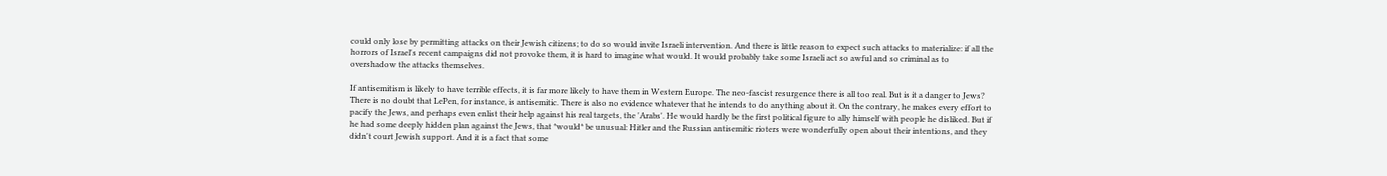could only lose by permitting attacks on their Jewish citizens; to do so would invite Israeli intervention. And there is little reason to expect such attacks to materialize: if all the horrors of Israel's recent campaigns did not provoke them, it is hard to imagine what would. It would probably take some Israeli act so awful and so criminal as to overshadow the attacks themselves.

If antisemitism is likely to have terrible effects, it is far more likely to have them in Western Europe. The neo-fascist resurgence there is all too real. But is it a danger to Jews? There is no doubt that LePen, for instance, is antisemitic. There is also no evidence whatever that he intends to do anything about it. On the contrary, he makes every effort to pacify the Jews, and perhaps even enlist their help against his real targets, the 'Arabs'. He would hardly be the first political figure to ally himself with people he disliked. But if he had some deeply hidden plan against the Jews, that *would* be unusual: Hitler and the Russian antisemitic rioters were wonderfully open about their intentions, and they didn't court Jewish support. And it is a fact that some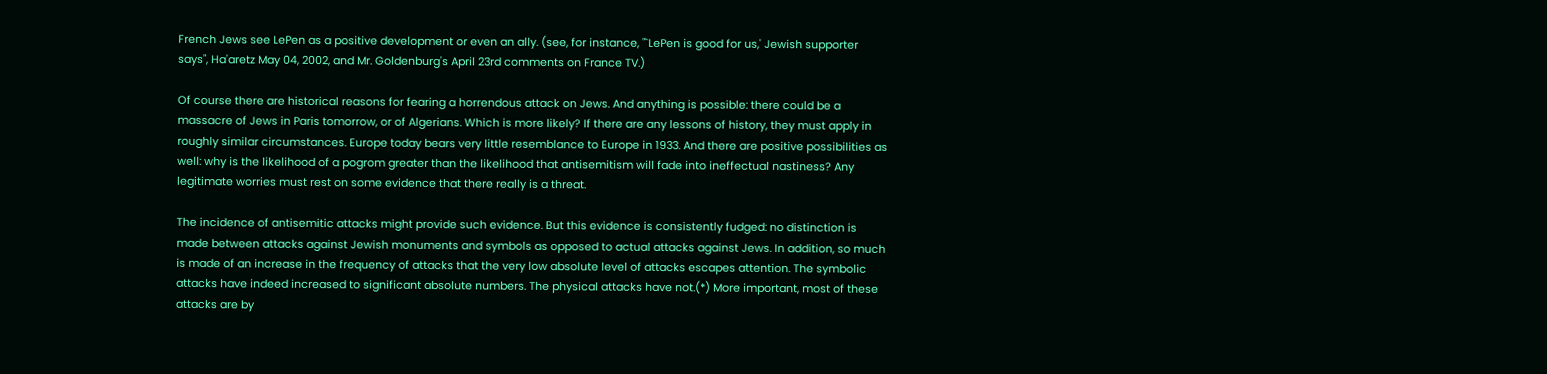French Jews see LePen as a positive development or even an ally. (see, for instance, "`LePen is good for us,' Jewish supporter says", Ha'aretz May 04, 2002, and Mr. Goldenburg's April 23rd comments on France TV.)

Of course there are historical reasons for fearing a horrendous attack on Jews. And anything is possible: there could be a massacre of Jews in Paris tomorrow, or of Algerians. Which is more likely? If there are any lessons of history, they must apply in roughly similar circumstances. Europe today bears very little resemblance to Europe in 1933. And there are positive possibilities as well: why is the likelihood of a pogrom greater than the likelihood that antisemitism will fade into ineffectual nastiness? Any legitimate worries must rest on some evidence that there really is a threat.

The incidence of antisemitic attacks might provide such evidence. But this evidence is consistently fudged: no distinction is made between attacks against Jewish monuments and symbols as opposed to actual attacks against Jews. In addition, so much is made of an increase in the frequency of attacks that the very low absolute level of attacks escapes attention. The symbolic attacks have indeed increased to significant absolute numbers. The physical attacks have not.(*) More important, most of these attacks are by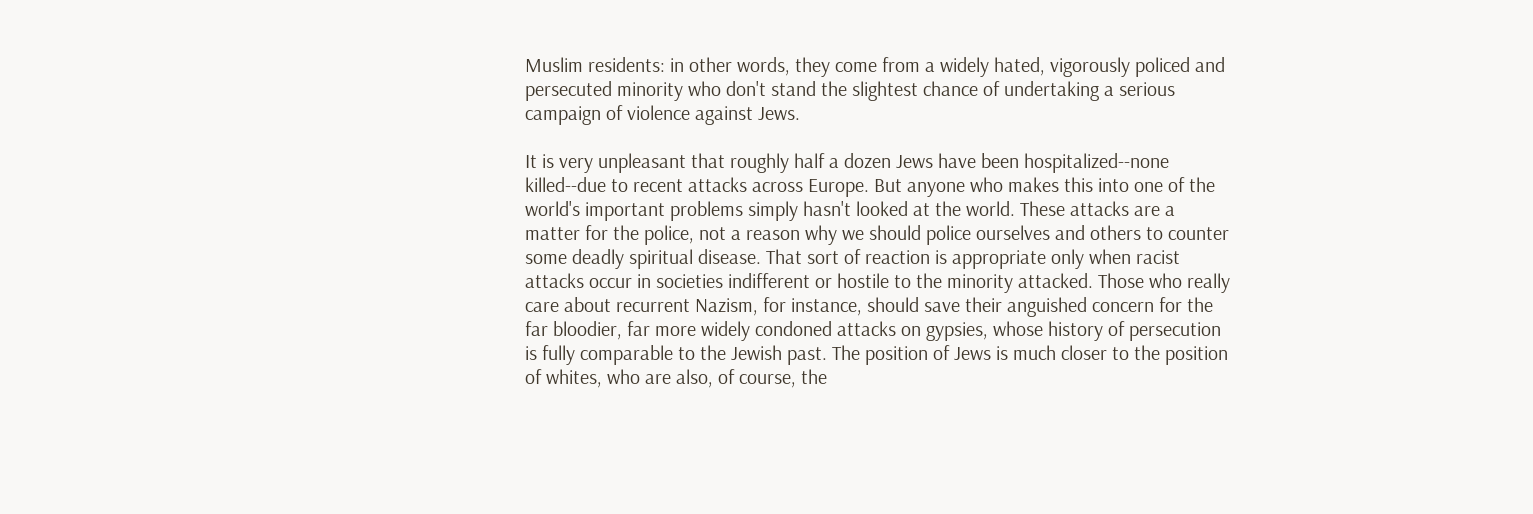Muslim residents: in other words, they come from a widely hated, vigorously policed and persecuted minority who don't stand the slightest chance of undertaking a serious campaign of violence against Jews.

It is very unpleasant that roughly half a dozen Jews have been hospitalized--none killed--due to recent attacks across Europe. But anyone who makes this into one of the world's important problems simply hasn't looked at the world. These attacks are a matter for the police, not a reason why we should police ourselves and others to counter some deadly spiritual disease. That sort of reaction is appropriate only when racist attacks occur in societies indifferent or hostile to the minority attacked. Those who really care about recurrent Nazism, for instance, should save their anguished concern for the far bloodier, far more widely condoned attacks on gypsies, whose history of persecution is fully comparable to the Jewish past. The position of Jews is much closer to the position of whites, who are also, of course, the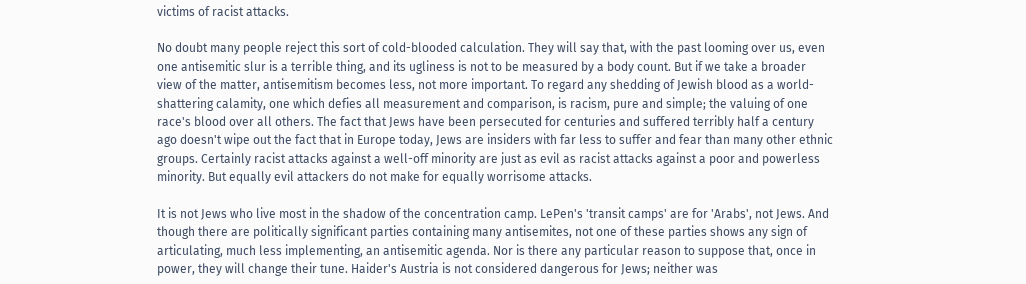victims of racist attacks.

No doubt many people reject this sort of cold-blooded calculation. They will say that, with the past looming over us, even one antisemitic slur is a terrible thing, and its ugliness is not to be measured by a body count. But if we take a broader view of the matter, antisemitism becomes less, not more important. To regard any shedding of Jewish blood as a world-shattering calamity, one which defies all measurement and comparison, is racism, pure and simple; the valuing of one race's blood over all others. The fact that Jews have been persecuted for centuries and suffered terribly half a century ago doesn't wipe out the fact that in Europe today, Jews are insiders with far less to suffer and fear than many other ethnic groups. Certainly racist attacks against a well-off minority are just as evil as racist attacks against a poor and powerless minority. But equally evil attackers do not make for equally worrisome attacks.

It is not Jews who live most in the shadow of the concentration camp. LePen's 'transit camps' are for 'Arabs', not Jews. And though there are politically significant parties containing many antisemites, not one of these parties shows any sign of articulating, much less implementing, an antisemitic agenda. Nor is there any particular reason to suppose that, once in power, they will change their tune. Haider's Austria is not considered dangerous for Jews; neither was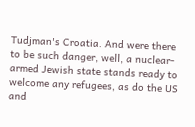Tudjman's Croatia. And were there to be such danger, well, a nuclear-armed Jewish state stands ready to welcome any refugees, as do the US and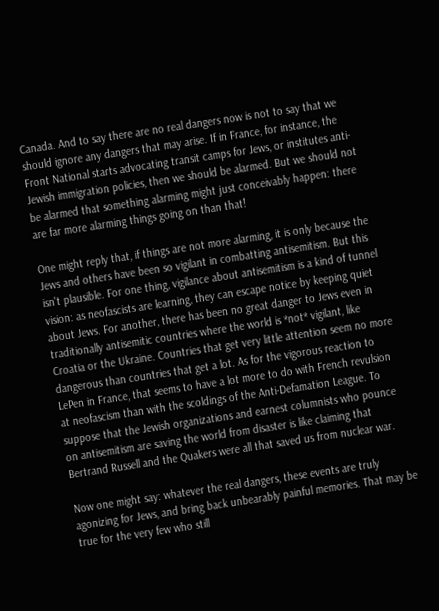Canada. And to say there are no real dangers now is not to say that we should ignore any dangers that may arise. If in France, for instance, the Front National starts advocating transit camps for Jews, or institutes anti-Jewish immigration policies, then we should be alarmed. But we should not be alarmed that something alarming might just conceivably happen: there are far more alarming things going on than that!

One might reply that, if things are not more alarming, it is only because the Jews and others have been so vigilant in combatting antisemitism. But this isn't plausible. For one thing, vigilance about antisemitism is a kind of tunnel vision: as neofascists are learning, they can escape notice by keeping quiet about Jews. For another, there has been no great danger to Jews even in traditionally antisemitic countries where the world is *not* vigilant, like Croatia or the Ukraine. Countries that get very little attention seem no more dangerous than countries that get a lot. As for the vigorous reaction to LePen in France, that seems to have a lot more to do with French revulsion at neofascism than with the scoldings of the Anti-Defamation League. To suppose that the Jewish organizations and earnest columnists who pounce on antisemitism are saving the world from disaster is like claiming that Bertrand Russell and the Quakers were all that saved us from nuclear war.

Now one might say: whatever the real dangers, these events are truly agonizing for Jews, and bring back unbearably painful memories. That may be true for the very few who still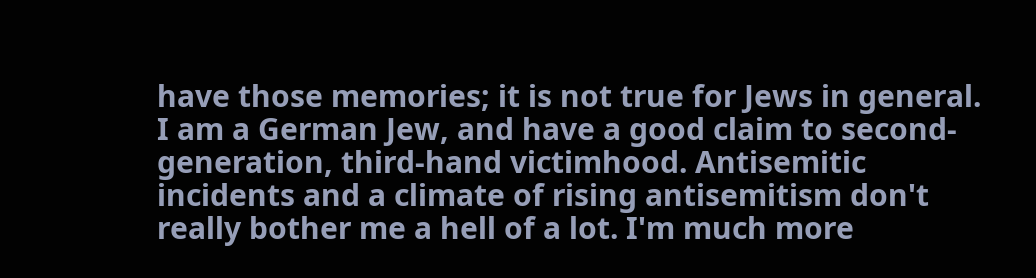have those memories; it is not true for Jews in general. I am a German Jew, and have a good claim to second-generation, third-hand victimhood. Antisemitic incidents and a climate of rising antisemitism don't really bother me a hell of a lot. I'm much more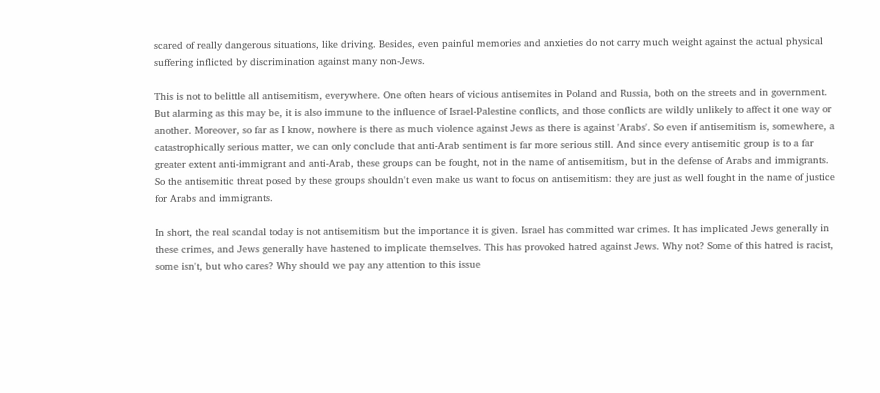scared of really dangerous situations, like driving. Besides, even painful memories and anxieties do not carry much weight against the actual physical suffering inflicted by discrimination against many non-Jews.

This is not to belittle all antisemitism, everywhere. One often hears of vicious antisemites in Poland and Russia, both on the streets and in government. But alarming as this may be, it is also immune to the influence of Israel-Palestine conflicts, and those conflicts are wildly unlikely to affect it one way or another. Moreover, so far as I know, nowhere is there as much violence against Jews as there is against 'Arabs'. So even if antisemitism is, somewhere, a catastrophically serious matter, we can only conclude that anti-Arab sentiment is far more serious still. And since every antisemitic group is to a far greater extent anti-immigrant and anti-Arab, these groups can be fought, not in the name of antisemitism, but in the defense of Arabs and immigrants. So the antisemitic threat posed by these groups shouldn't even make us want to focus on antisemitism: they are just as well fought in the name of justice for Arabs and immigrants.

In short, the real scandal today is not antisemitism but the importance it is given. Israel has committed war crimes. It has implicated Jews generally in these crimes, and Jews generally have hastened to implicate themselves. This has provoked hatred against Jews. Why not? Some of this hatred is racist, some isn't, but who cares? Why should we pay any attention to this issue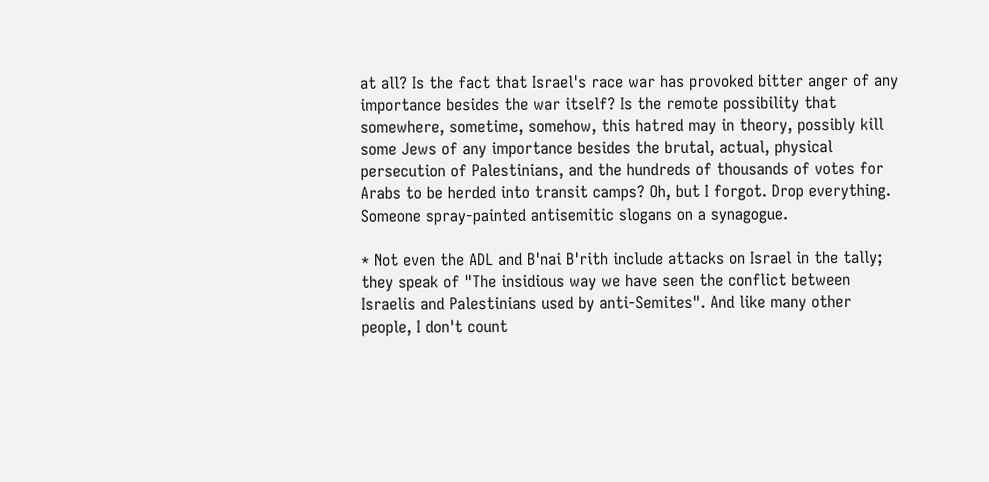at all? Is the fact that Israel's race war has provoked bitter anger of any importance besides the war itself? Is the remote possibility that somewhere, sometime, somehow, this hatred may in theory, possibly kill some Jews of any importance besides the brutal, actual, physical persecution of Palestinians, and the hundreds of thousands of votes for Arabs to be herded into transit camps? Oh, but I forgot. Drop everything. Someone spray-painted antisemitic slogans on a synagogue.

* Not even the ADL and B'nai B'rith include attacks on Israel in the tally; they speak of "The insidious way we have seen the conflict between Israelis and Palestinians used by anti-Semites". And like many other people, I don't count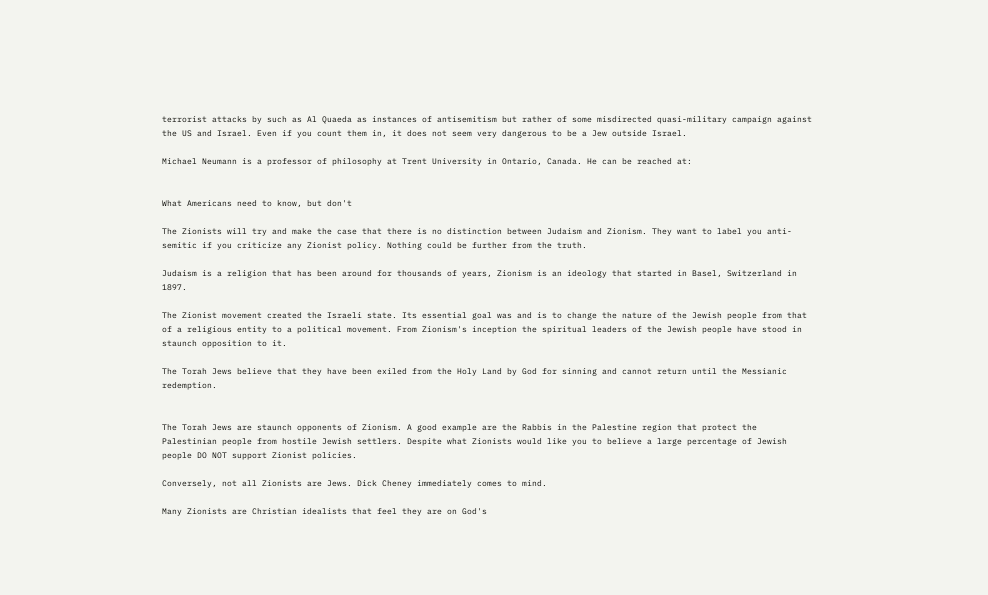terrorist attacks by such as Al Quaeda as instances of antisemitism but rather of some misdirected quasi-military campaign against the US and Israel. Even if you count them in, it does not seem very dangerous to be a Jew outside Israel.

Michael Neumann is a professor of philosophy at Trent University in Ontario, Canada. He can be reached at:


What Americans need to know, but don't

The Zionists will try and make the case that there is no distinction between Judaism and Zionism. They want to label you anti-semitic if you criticize any Zionist policy. Nothing could be further from the truth.

Judaism is a religion that has been around for thousands of years, Zionism is an ideology that started in Basel, Switzerland in 1897.

The Zionist movement created the Israeli state. Its essential goal was and is to change the nature of the Jewish people from that of a religious entity to a political movement. From Zionism's inception the spiritual leaders of the Jewish people have stood in staunch opposition to it.

The Torah Jews believe that they have been exiled from the Holy Land by God for sinning and cannot return until the Messianic redemption.


The Torah Jews are staunch opponents of Zionism. A good example are the Rabbis in the Palestine region that protect the Palestinian people from hostile Jewish settlers. Despite what Zionists would like you to believe a large percentage of Jewish people DO NOT support Zionist policies.

Conversely, not all Zionists are Jews. Dick Cheney immediately comes to mind.

Many Zionists are Christian idealists that feel they are on God's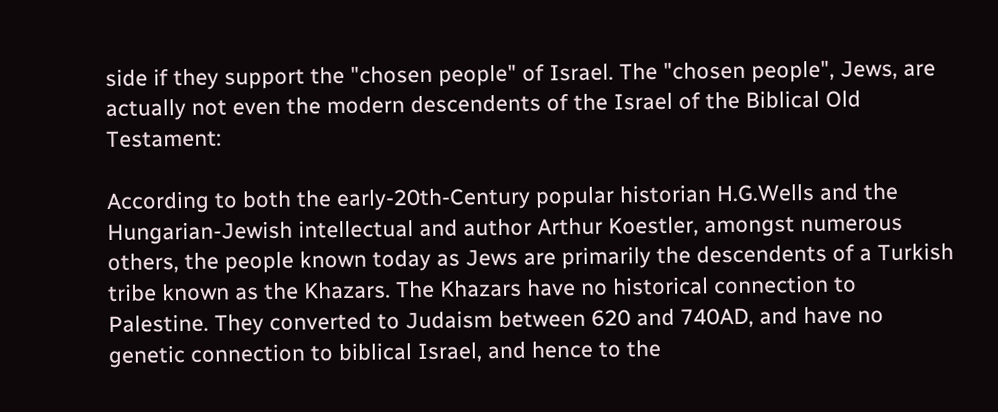side if they support the "chosen people" of Israel. The "chosen people", Jews, are actually not even the modern descendents of the Israel of the Biblical Old Testament:

According to both the early-20th-Century popular historian H.G.Wells and the Hungarian-Jewish intellectual and author Arthur Koestler, amongst numerous others, the people known today as Jews are primarily the descendents of a Turkish tribe known as the Khazars. The Khazars have no historical connection to Palestine. They converted to Judaism between 620 and 740AD, and have no genetic connection to biblical Israel, and hence to the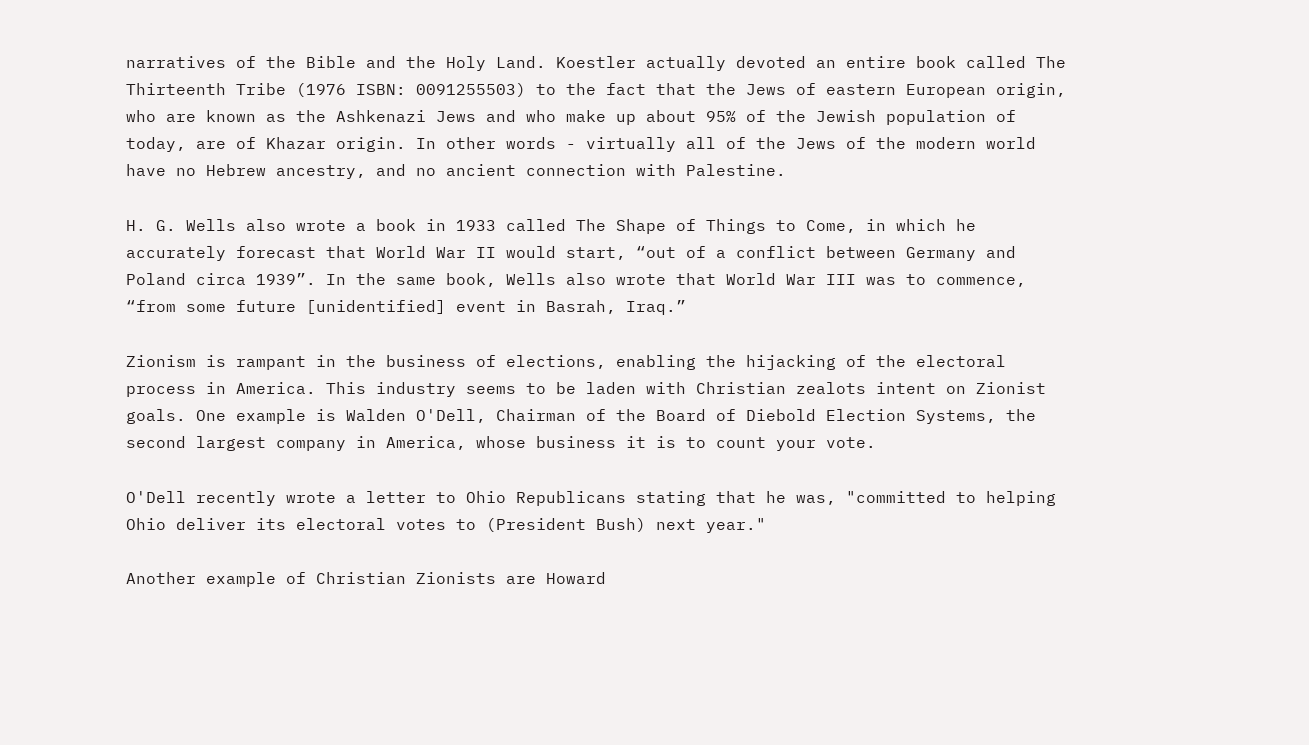narratives of the Bible and the Holy Land. Koestler actually devoted an entire book called The Thirteenth Tribe (1976 ISBN: 0091255503) to the fact that the Jews of eastern European origin, who are known as the Ashkenazi Jews and who make up about 95% of the Jewish population of today, are of Khazar origin. In other words - virtually all of the Jews of the modern world have no Hebrew ancestry, and no ancient connection with Palestine.

H. G. Wells also wrote a book in 1933 called The Shape of Things to Come, in which he accurately forecast that World War II would start, “out of a conflict between Germany and Poland circa 1939”. In the same book, Wells also wrote that World War III was to commence, “from some future [unidentified] event in Basrah, Iraq.”

Zionism is rampant in the business of elections, enabling the hijacking of the electoral process in America. This industry seems to be laden with Christian zealots intent on Zionist goals. One example is Walden O'Dell, Chairman of the Board of Diebold Election Systems, the second largest company in America, whose business it is to count your vote.

O'Dell recently wrote a letter to Ohio Republicans stating that he was, "committed to helping Ohio deliver its electoral votes to (President Bush) next year."

Another example of Christian Zionists are Howard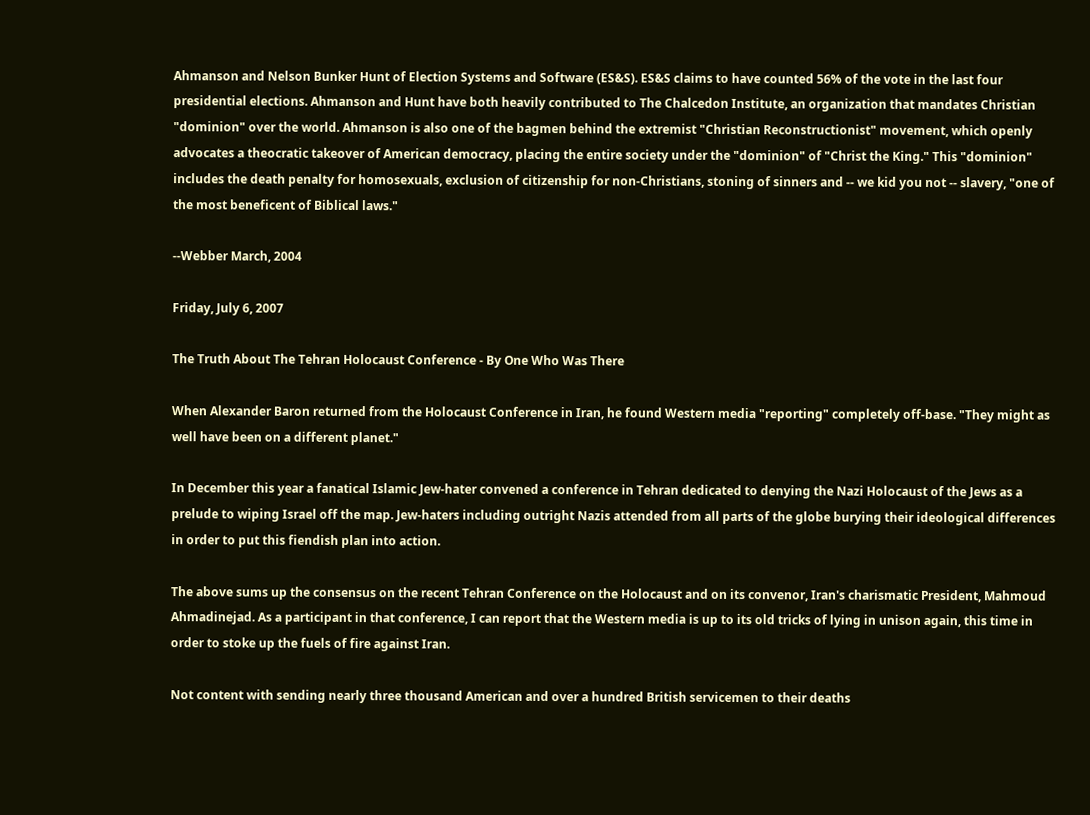Ahmanson and Nelson Bunker Hunt of Election Systems and Software (ES&S). ES&S claims to have counted 56% of the vote in the last four presidential elections. Ahmanson and Hunt have both heavily contributed to The Chalcedon Institute, an organization that mandates Christian "dominion" over the world. Ahmanson is also one of the bagmen behind the extremist "Christian Reconstructionist" movement, which openly advocates a theocratic takeover of American democracy, placing the entire society under the "dominion" of "Christ the King." This "dominion" includes the death penalty for homosexuals, exclusion of citizenship for non-Christians, stoning of sinners and -- we kid you not -- slavery, "one of the most beneficent of Biblical laws."

--Webber March, 2004

Friday, July 6, 2007

The Truth About The Tehran Holocaust Conference - By One Who Was There

When Alexander Baron returned from the Holocaust Conference in Iran, he found Western media "reporting" completely off-base. "They might as well have been on a different planet."

In December this year a fanatical Islamic Jew-hater convened a conference in Tehran dedicated to denying the Nazi Holocaust of the Jews as a prelude to wiping Israel off the map. Jew-haters including outright Nazis attended from all parts of the globe burying their ideological differences in order to put this fiendish plan into action.

The above sums up the consensus on the recent Tehran Conference on the Holocaust and on its convenor, Iran's charismatic President, Mahmoud Ahmadinejad. As a participant in that conference, I can report that the Western media is up to its old tricks of lying in unison again, this time in order to stoke up the fuels of fire against Iran.

Not content with sending nearly three thousand American and over a hundred British servicemen to their deaths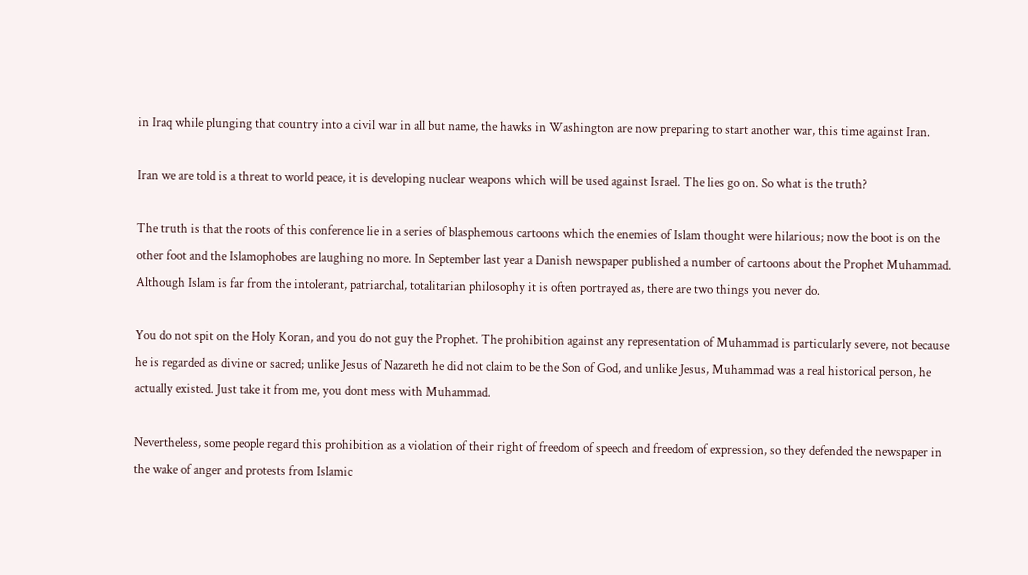in Iraq while plunging that country into a civil war in all but name, the hawks in Washington are now preparing to start another war, this time against Iran.

Iran we are told is a threat to world peace, it is developing nuclear weapons which will be used against Israel. The lies go on. So what is the truth?

The truth is that the roots of this conference lie in a series of blasphemous cartoons which the enemies of Islam thought were hilarious; now the boot is on the other foot and the Islamophobes are laughing no more. In September last year a Danish newspaper published a number of cartoons about the Prophet Muhammad. Although Islam is far from the intolerant, patriarchal, totalitarian philosophy it is often portrayed as, there are two things you never do.

You do not spit on the Holy Koran, and you do not guy the Prophet. The prohibition against any representation of Muhammad is particularly severe, not because he is regarded as divine or sacred; unlike Jesus of Nazareth he did not claim to be the Son of God, and unlike Jesus, Muhammad was a real historical person, he actually existed. Just take it from me, you dont mess with Muhammad.

Nevertheless, some people regard this prohibition as a violation of their right of freedom of speech and freedom of expression, so they defended the newspaper in the wake of anger and protests from Islamic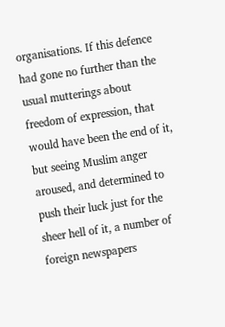organisations. If this defence had gone no further than the usual mutterings about freedom of expression, that would have been the end of it, but seeing Muslim anger aroused, and determined to push their luck just for the sheer hell of it, a number of foreign newspapers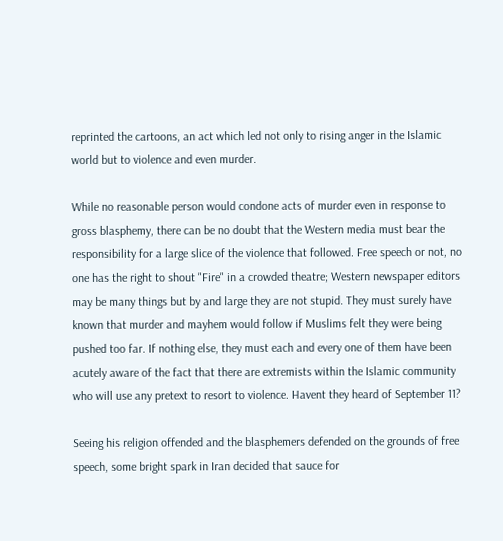reprinted the cartoons, an act which led not only to rising anger in the Islamic world but to violence and even murder.

While no reasonable person would condone acts of murder even in response to gross blasphemy, there can be no doubt that the Western media must bear the responsibility for a large slice of the violence that followed. Free speech or not, no one has the right to shout "Fire" in a crowded theatre; Western newspaper editors may be many things but by and large they are not stupid. They must surely have known that murder and mayhem would follow if Muslims felt they were being pushed too far. If nothing else, they must each and every one of them have been acutely aware of the fact that there are extremists within the Islamic community who will use any pretext to resort to violence. Havent they heard of September 11?

Seeing his religion offended and the blasphemers defended on the grounds of free speech, some bright spark in Iran decided that sauce for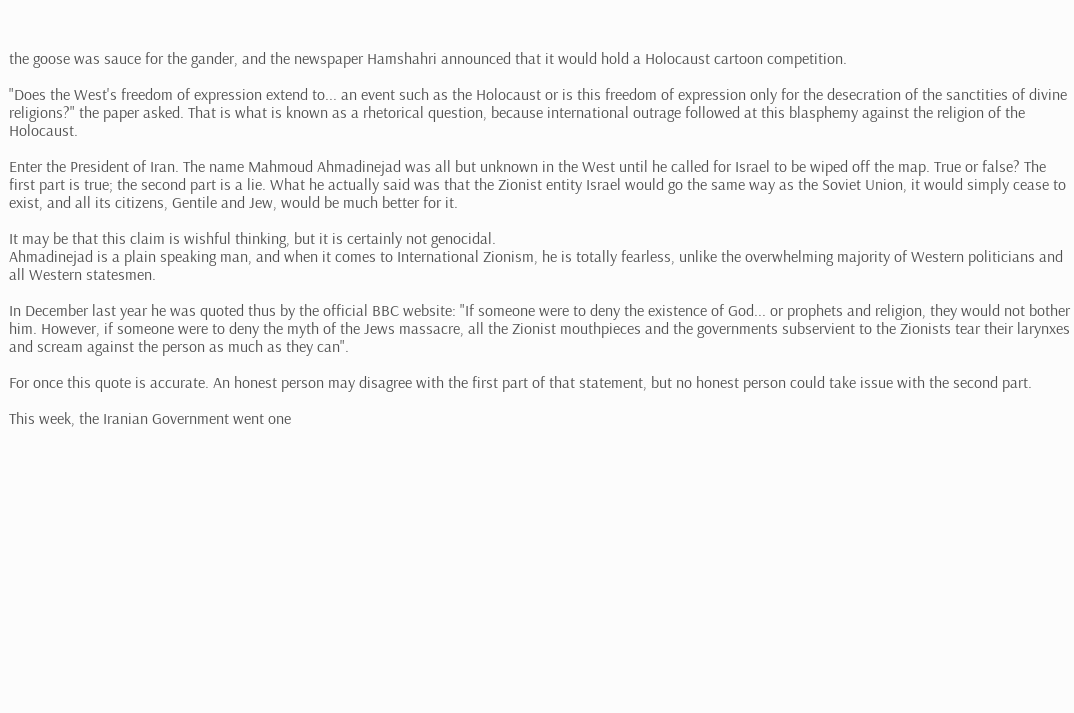the goose was sauce for the gander, and the newspaper Hamshahri announced that it would hold a Holocaust cartoon competition.

"Does the West's freedom of expression extend to... an event such as the Holocaust or is this freedom of expression only for the desecration of the sanctities of divine religions?" the paper asked. That is what is known as a rhetorical question, because international outrage followed at this blasphemy against the religion of the Holocaust.

Enter the President of Iran. The name Mahmoud Ahmadinejad was all but unknown in the West until he called for Israel to be wiped off the map. True or false? The first part is true; the second part is a lie. What he actually said was that the Zionist entity Israel would go the same way as the Soviet Union, it would simply cease to exist, and all its citizens, Gentile and Jew, would be much better for it.

It may be that this claim is wishful thinking, but it is certainly not genocidal.
Ahmadinejad is a plain speaking man, and when it comes to International Zionism, he is totally fearless, unlike the overwhelming majority of Western politicians and all Western statesmen.

In December last year he was quoted thus by the official BBC website: "If someone were to deny the existence of God... or prophets and religion, they would not bother him. However, if someone were to deny the myth of the Jews massacre, all the Zionist mouthpieces and the governments subservient to the Zionists tear their larynxes and scream against the person as much as they can".

For once this quote is accurate. An honest person may disagree with the first part of that statement, but no honest person could take issue with the second part.

This week, the Iranian Government went one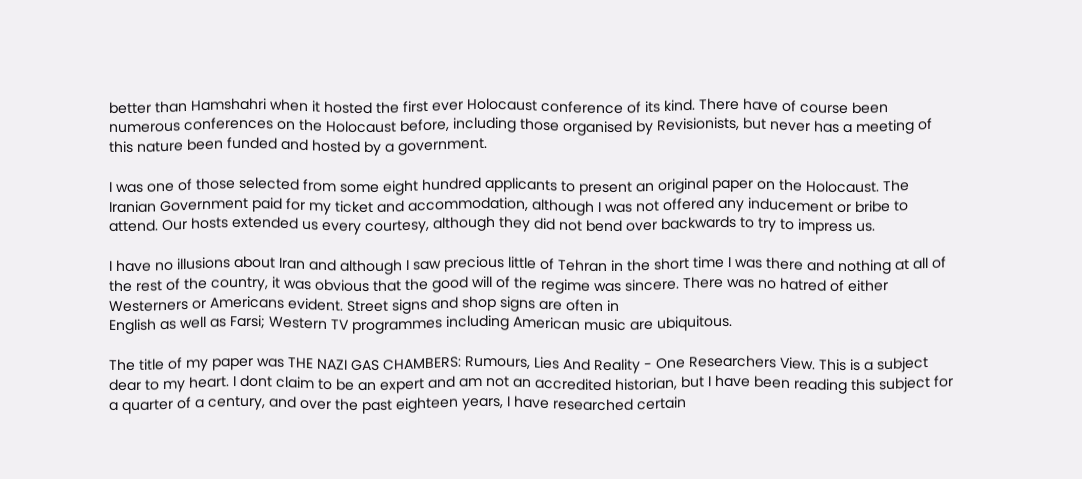better than Hamshahri when it hosted the first ever Holocaust conference of its kind. There have of course been numerous conferences on the Holocaust before, including those organised by Revisionists, but never has a meeting of this nature been funded and hosted by a government.

I was one of those selected from some eight hundred applicants to present an original paper on the Holocaust. The Iranian Government paid for my ticket and accommodation, although I was not offered any inducement or bribe to attend. Our hosts extended us every courtesy, although they did not bend over backwards to try to impress us.

I have no illusions about Iran and although I saw precious little of Tehran in the short time I was there and nothing at all of the rest of the country, it was obvious that the good will of the regime was sincere. There was no hatred of either Westerners or Americans evident. Street signs and shop signs are often in
English as well as Farsi; Western TV programmes including American music are ubiquitous.

The title of my paper was THE NAZI GAS CHAMBERS: Rumours, Lies And Reality - One Researchers View. This is a subject dear to my heart. I dont claim to be an expert and am not an accredited historian, but I have been reading this subject for a quarter of a century, and over the past eighteen years, I have researched certain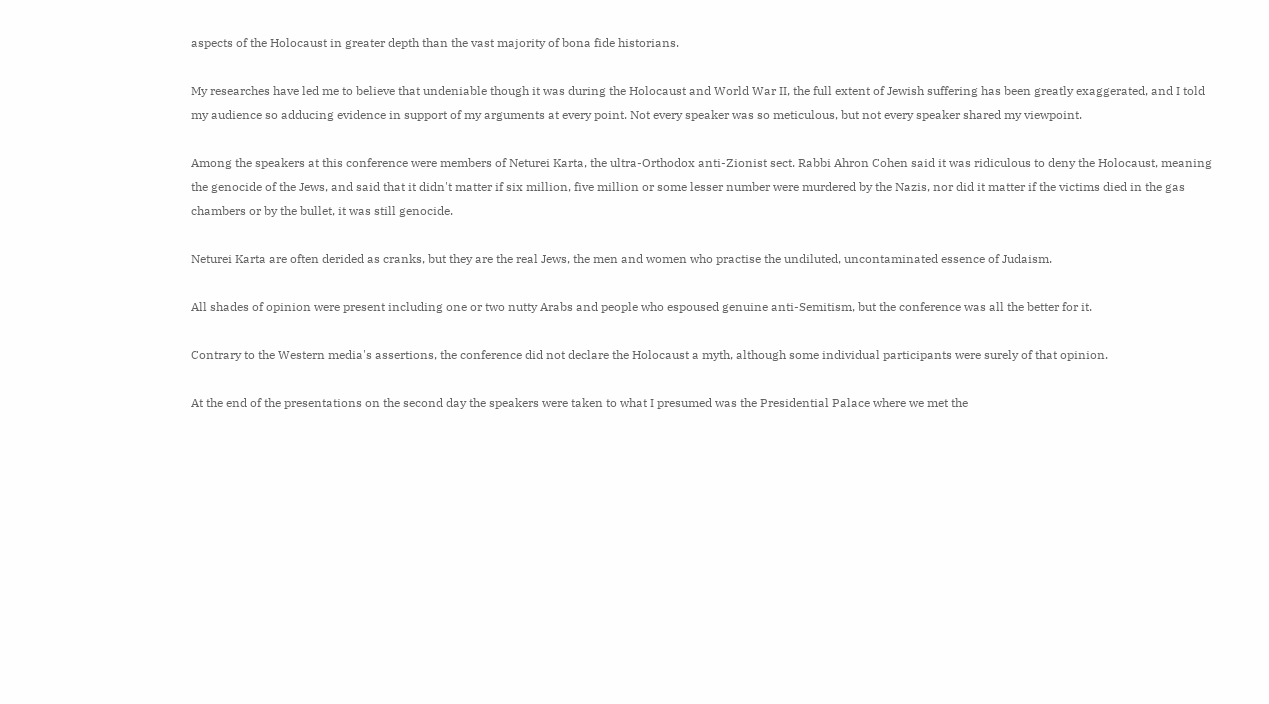aspects of the Holocaust in greater depth than the vast majority of bona fide historians.

My researches have led me to believe that undeniable though it was during the Holocaust and World War II, the full extent of Jewish suffering has been greatly exaggerated, and I told my audience so adducing evidence in support of my arguments at every point. Not every speaker was so meticulous, but not every speaker shared my viewpoint.

Among the speakers at this conference were members of Neturei Karta, the ultra-Orthodox anti-Zionist sect. Rabbi Ahron Cohen said it was ridiculous to deny the Holocaust, meaning the genocide of the Jews, and said that it didn't matter if six million, five million or some lesser number were murdered by the Nazis, nor did it matter if the victims died in the gas chambers or by the bullet, it was still genocide.

Neturei Karta are often derided as cranks, but they are the real Jews, the men and women who practise the undiluted, uncontaminated essence of Judaism.

All shades of opinion were present including one or two nutty Arabs and people who espoused genuine anti-Semitism, but the conference was all the better for it.

Contrary to the Western media's assertions, the conference did not declare the Holocaust a myth, although some individual participants were surely of that opinion.

At the end of the presentations on the second day the speakers were taken to what I presumed was the Presidential Palace where we met the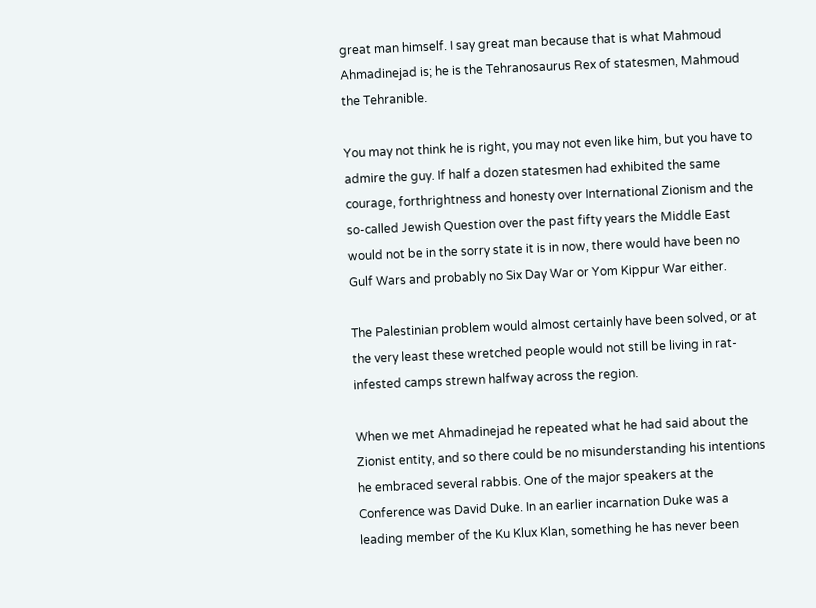great man himself. I say great man because that is what Mahmoud Ahmadinejad is; he is the Tehranosaurus Rex of statesmen, Mahmoud the Tehranible.

You may not think he is right, you may not even like him, but you have to admire the guy. If half a dozen statesmen had exhibited the same courage, forthrightness and honesty over International Zionism and the so-called Jewish Question over the past fifty years the Middle East would not be in the sorry state it is in now, there would have been no Gulf Wars and probably no Six Day War or Yom Kippur War either.

The Palestinian problem would almost certainly have been solved, or at the very least these wretched people would not still be living in rat-infested camps strewn halfway across the region.

When we met Ahmadinejad he repeated what he had said about the Zionist entity, and so there could be no misunderstanding his intentions he embraced several rabbis. One of the major speakers at the Conference was David Duke. In an earlier incarnation Duke was a leading member of the Ku Klux Klan, something he has never been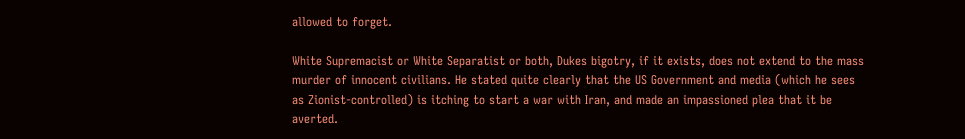allowed to forget.

White Supremacist or White Separatist or both, Dukes bigotry, if it exists, does not extend to the mass murder of innocent civilians. He stated quite clearly that the US Government and media (which he sees as Zionist-controlled) is itching to start a war with Iran, and made an impassioned plea that it be averted.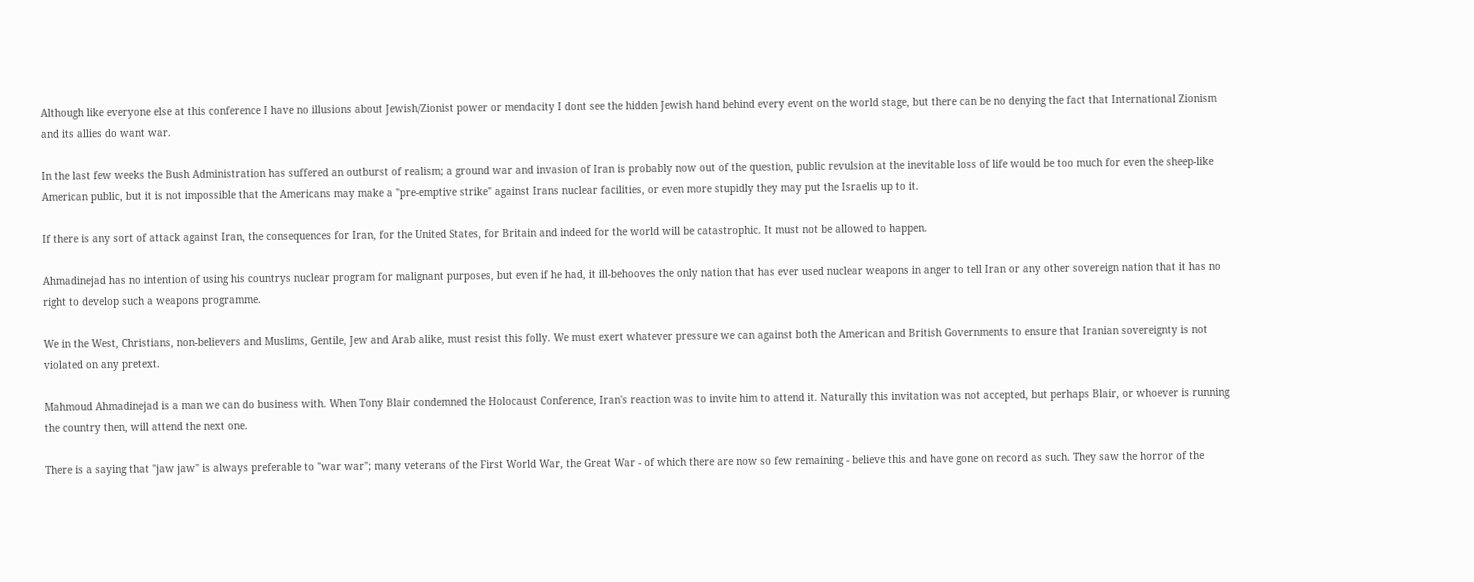Although like everyone else at this conference I have no illusions about Jewish/Zionist power or mendacity I dont see the hidden Jewish hand behind every event on the world stage, but there can be no denying the fact that International Zionism and its allies do want war.

In the last few weeks the Bush Administration has suffered an outburst of realism; a ground war and invasion of Iran is probably now out of the question, public revulsion at the inevitable loss of life would be too much for even the sheep-like American public, but it is not impossible that the Americans may make a "pre-emptive strike" against Irans nuclear facilities, or even more stupidly they may put the Israelis up to it.

If there is any sort of attack against Iran, the consequences for Iran, for the United States, for Britain and indeed for the world will be catastrophic. It must not be allowed to happen.

Ahmadinejad has no intention of using his countrys nuclear program for malignant purposes, but even if he had, it ill-behooves the only nation that has ever used nuclear weapons in anger to tell Iran or any other sovereign nation that it has no right to develop such a weapons programme.

We in the West, Christians, non-believers and Muslims, Gentile, Jew and Arab alike, must resist this folly. We must exert whatever pressure we can against both the American and British Governments to ensure that Iranian sovereignty is not violated on any pretext.

Mahmoud Ahmadinejad is a man we can do business with. When Tony Blair condemned the Holocaust Conference, Iran's reaction was to invite him to attend it. Naturally this invitation was not accepted, but perhaps Blair, or whoever is running the country then, will attend the next one.

There is a saying that "jaw jaw" is always preferable to "war war"; many veterans of the First World War, the Great War - of which there are now so few remaining - believe this and have gone on record as such. They saw the horror of the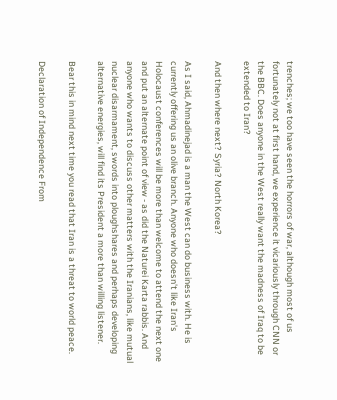trenches; we too have seen the horrors of war, although most of us fortunately not at first hand, we experience it vicariously through CNN or the BBC. Does anyone in the West really want the madness of Iraq to be extended to Iran?

And then where next? Syria? North Korea?

As I said, Ahmadinejad is a man the West can do business with. He is currently offering us an olive branch. Anyone who doesn't like Iran's Holocaust conferences will be more than welcome to attend the next one and put an alternate point of view - as did the Naturei Karta rabbis. And anyone who wants to discuss other matters with the Iranians, like mutual nuclear disarmament, swords into ploughshares and perhaps developing alternative energies, will find its President a more than willing listener.

Bear this in mind next time you read that Iran is a threat to world peace.

Declaration of Independence From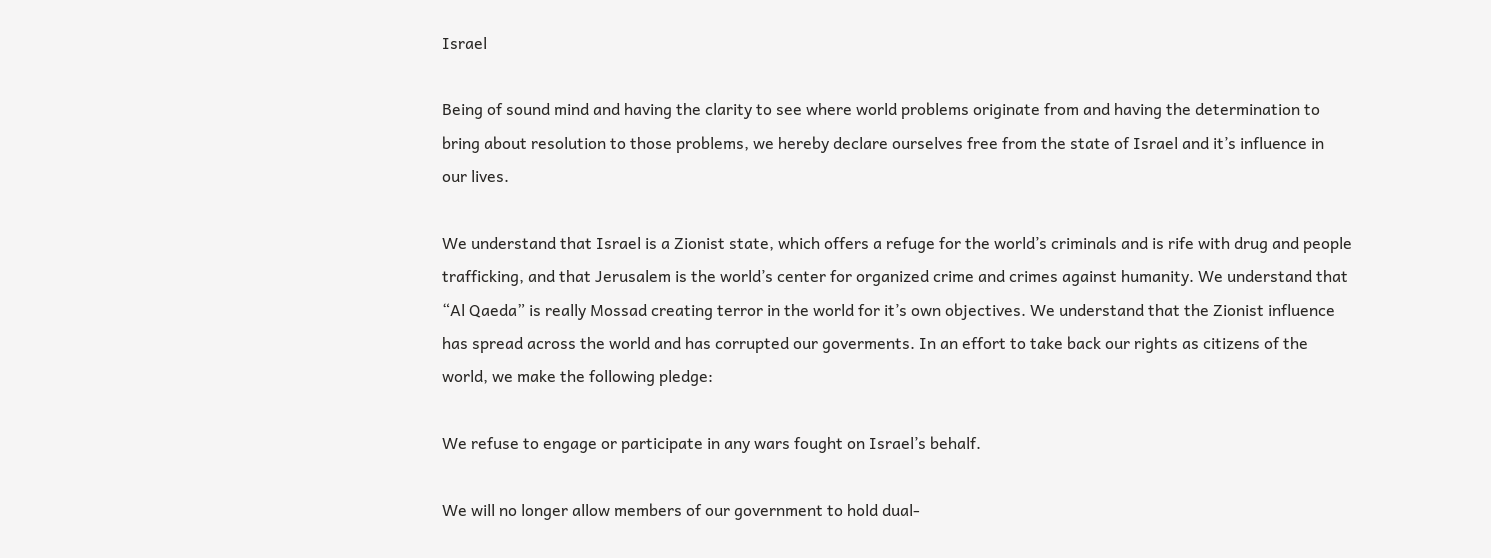Israel

Being of sound mind and having the clarity to see where world problems originate from and having the determination to bring about resolution to those problems, we hereby declare ourselves free from the state of Israel and it’s influence in our lives.

We understand that Israel is a Zionist state, which offers a refuge for the world’s criminals and is rife with drug and people trafficking, and that Jerusalem is the world’s center for organized crime and crimes against humanity. We understand that “Al Qaeda” is really Mossad creating terror in the world for it’s own objectives. We understand that the Zionist influence has spread across the world and has corrupted our goverments. In an effort to take back our rights as citizens of the world, we make the following pledge:

We refuse to engage or participate in any wars fought on Israel’s behalf.

We will no longer allow members of our government to hold dual-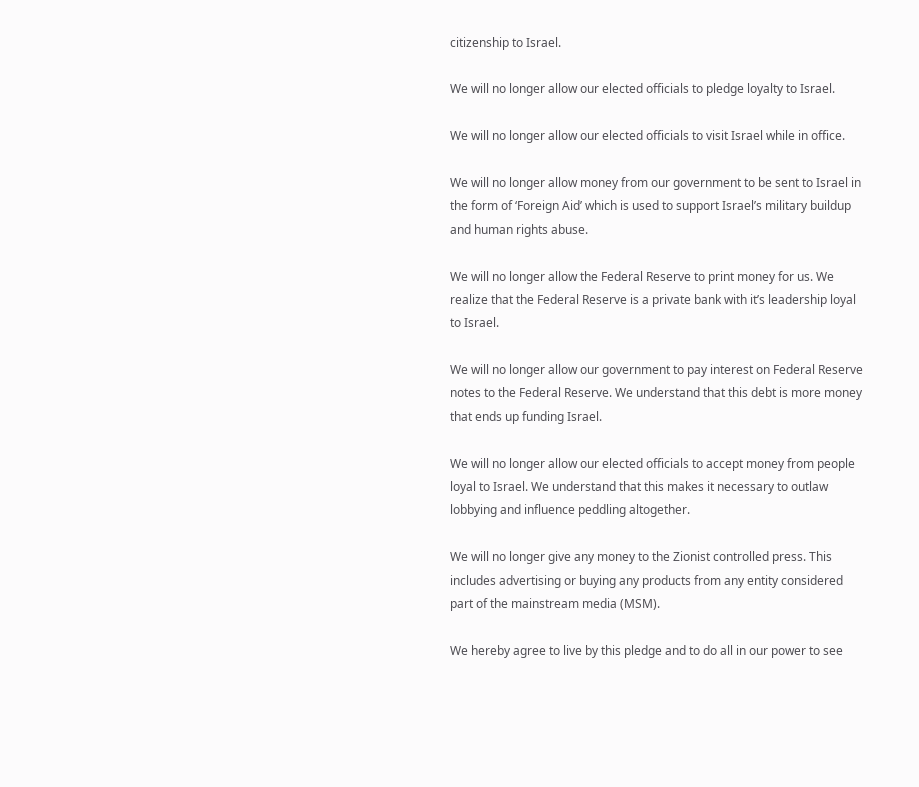citizenship to Israel.

We will no longer allow our elected officials to pledge loyalty to Israel.

We will no longer allow our elected officials to visit Israel while in office.

We will no longer allow money from our government to be sent to Israel in the form of ‘Foreign Aid’ which is used to support Israel’s military buildup and human rights abuse.

We will no longer allow the Federal Reserve to print money for us. We realize that the Federal Reserve is a private bank with it’s leadership loyal to Israel.

We will no longer allow our government to pay interest on Federal Reserve notes to the Federal Reserve. We understand that this debt is more money that ends up funding Israel.

We will no longer allow our elected officials to accept money from people loyal to Israel. We understand that this makes it necessary to outlaw lobbying and influence peddling altogether.

We will no longer give any money to the Zionist controlled press. This includes advertising or buying any products from any entity considered part of the mainstream media (MSM).

We hereby agree to live by this pledge and to do all in our power to see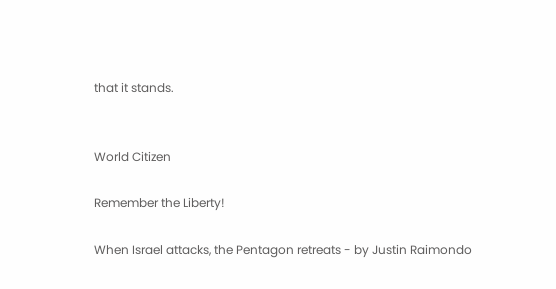that it stands.


World Citizen

Remember the Liberty!

When Israel attacks, the Pentagon retreats - by Justin Raimondo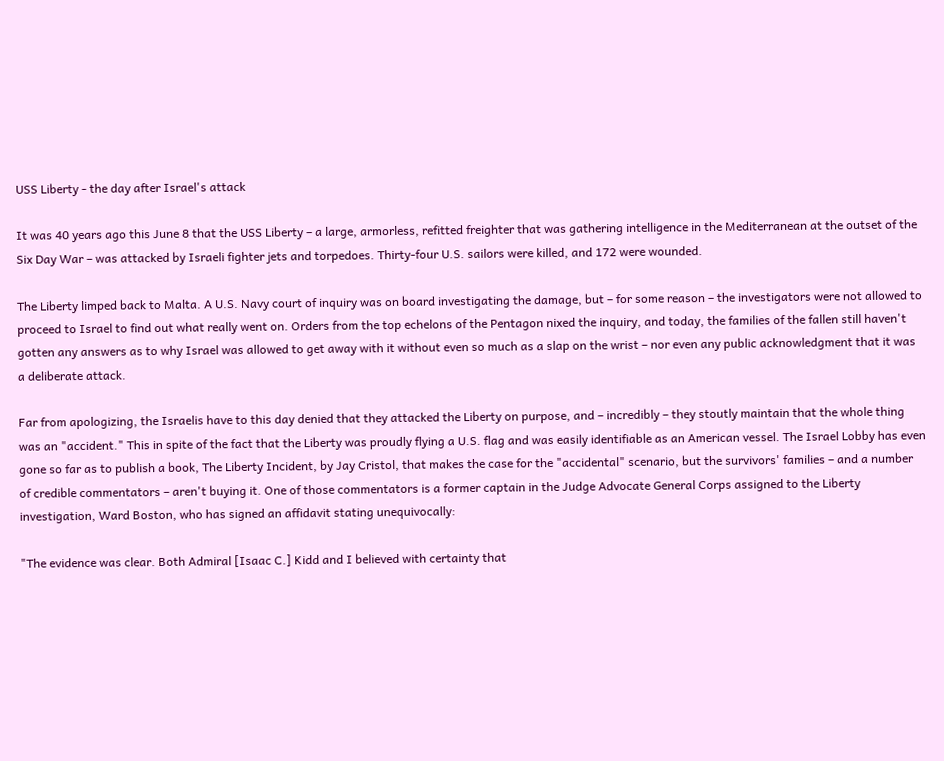USS Liberty - the day after Israel's attack

It was 40 years ago this June 8 that the USS Liberty – a large, armorless, refitted freighter that was gathering intelligence in the Mediterranean at the outset of the Six Day War – was attacked by Israeli fighter jets and torpedoes. Thirty-four U.S. sailors were killed, and 172 were wounded.

The Liberty limped back to Malta. A U.S. Navy court of inquiry was on board investigating the damage, but – for some reason – the investigators were not allowed to proceed to Israel to find out what really went on. Orders from the top echelons of the Pentagon nixed the inquiry, and today, the families of the fallen still haven't gotten any answers as to why Israel was allowed to get away with it without even so much as a slap on the wrist – nor even any public acknowledgment that it was a deliberate attack.

Far from apologizing, the Israelis have to this day denied that they attacked the Liberty on purpose, and – incredibly – they stoutly maintain that the whole thing was an "accident." This in spite of the fact that the Liberty was proudly flying a U.S. flag and was easily identifiable as an American vessel. The Israel Lobby has even gone so far as to publish a book, The Liberty Incident, by Jay Cristol, that makes the case for the "accidental" scenario, but the survivors' families – and a number of credible commentators – aren't buying it. One of those commentators is a former captain in the Judge Advocate General Corps assigned to the Liberty investigation, Ward Boston, who has signed an affidavit stating unequivocally:

"The evidence was clear. Both Admiral [Isaac C.] Kidd and I believed with certainty that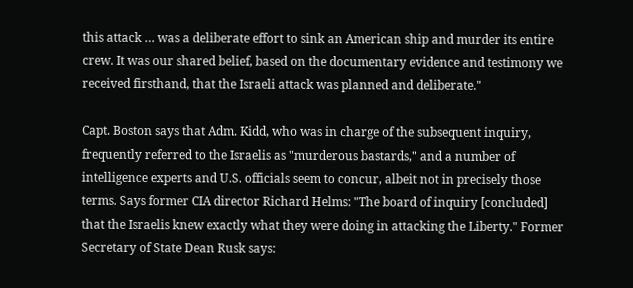this attack … was a deliberate effort to sink an American ship and murder its entire crew. It was our shared belief, based on the documentary evidence and testimony we received firsthand, that the Israeli attack was planned and deliberate."

Capt. Boston says that Adm. Kidd, who was in charge of the subsequent inquiry, frequently referred to the Israelis as "murderous bastards," and a number of intelligence experts and U.S. officials seem to concur, albeit not in precisely those terms. Says former CIA director Richard Helms: "The board of inquiry [concluded] that the Israelis knew exactly what they were doing in attacking the Liberty." Former Secretary of State Dean Rusk says: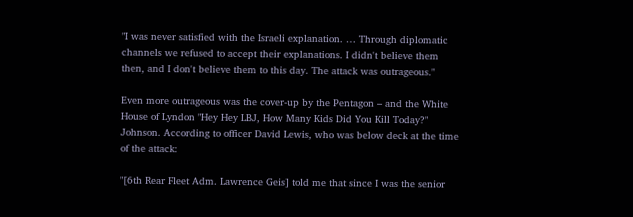"I was never satisfied with the Israeli explanation. … Through diplomatic channels we refused to accept their explanations. I didn't believe them then, and I don't believe them to this day. The attack was outrageous."

Even more outrageous was the cover-up by the Pentagon – and the White House of Lyndon "Hey Hey LBJ, How Many Kids Did You Kill Today?" Johnson. According to officer David Lewis, who was below deck at the time of the attack:

"[6th Rear Fleet Adm. Lawrence Geis] told me that since I was the senior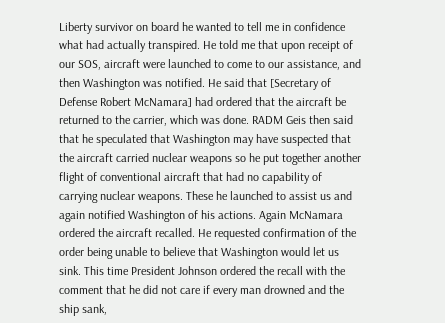Liberty survivor on board he wanted to tell me in confidence what had actually transpired. He told me that upon receipt of our SOS, aircraft were launched to come to our assistance, and then Washington was notified. He said that [Secretary of Defense Robert McNamara] had ordered that the aircraft be returned to the carrier, which was done. RADM Geis then said that he speculated that Washington may have suspected that the aircraft carried nuclear weapons so he put together another flight of conventional aircraft that had no capability of carrying nuclear weapons. These he launched to assist us and again notified Washington of his actions. Again McNamara ordered the aircraft recalled. He requested confirmation of the order being unable to believe that Washington would let us sink. This time President Johnson ordered the recall with the comment that he did not care if every man drowned and the ship sank,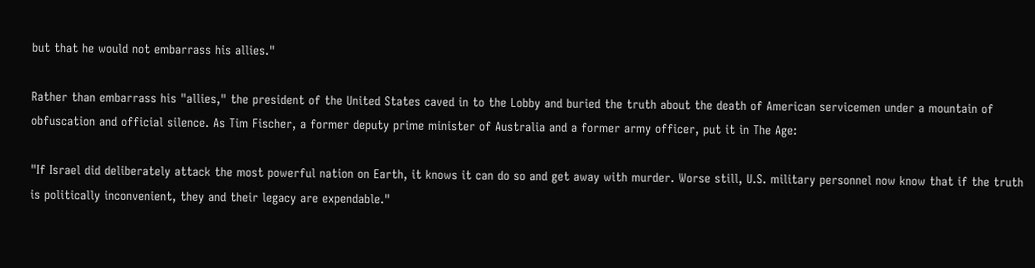but that he would not embarrass his allies."

Rather than embarrass his "allies," the president of the United States caved in to the Lobby and buried the truth about the death of American servicemen under a mountain of obfuscation and official silence. As Tim Fischer, a former deputy prime minister of Australia and a former army officer, put it in The Age:

"If Israel did deliberately attack the most powerful nation on Earth, it knows it can do so and get away with murder. Worse still, U.S. military personnel now know that if the truth is politically inconvenient, they and their legacy are expendable."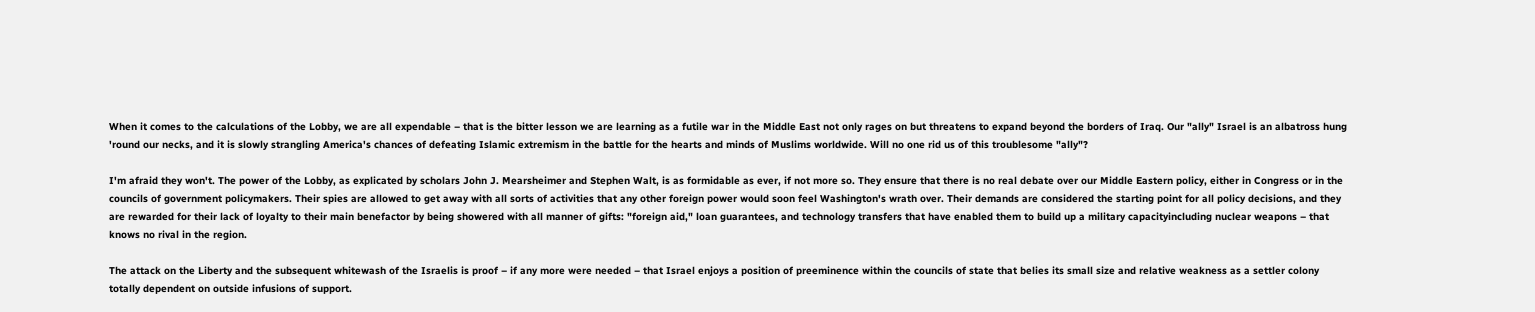When it comes to the calculations of the Lobby, we are all expendable – that is the bitter lesson we are learning as a futile war in the Middle East not only rages on but threatens to expand beyond the borders of Iraq. Our "ally" Israel is an albatross hung 'round our necks, and it is slowly strangling America's chances of defeating Islamic extremism in the battle for the hearts and minds of Muslims worldwide. Will no one rid us of this troublesome "ally"?

I'm afraid they won't. The power of the Lobby, as explicated by scholars John J. Mearsheimer and Stephen Walt, is as formidable as ever, if not more so. They ensure that there is no real debate over our Middle Eastern policy, either in Congress or in the councils of government policymakers. Their spies are allowed to get away with all sorts of activities that any other foreign power would soon feel Washington's wrath over. Their demands are considered the starting point for all policy decisions, and they are rewarded for their lack of loyalty to their main benefactor by being showered with all manner of gifts: "foreign aid," loan guarantees, and technology transfers that have enabled them to build up a military capacityincluding nuclear weapons – that knows no rival in the region.

The attack on the Liberty and the subsequent whitewash of the Israelis is proof – if any more were needed – that Israel enjoys a position of preeminence within the councils of state that belies its small size and relative weakness as a settler colony totally dependent on outside infusions of support.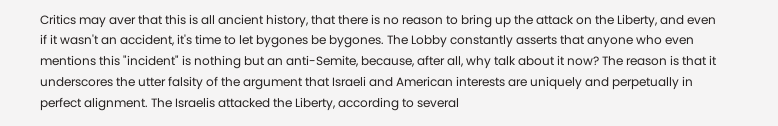Critics may aver that this is all ancient history, that there is no reason to bring up the attack on the Liberty, and even if it wasn't an accident, it's time to let bygones be bygones. The Lobby constantly asserts that anyone who even mentions this "incident" is nothing but an anti-Semite, because, after all, why talk about it now? The reason is that it underscores the utter falsity of the argument that Israeli and American interests are uniquely and perpetually in perfect alignment. The Israelis attacked the Liberty, according to several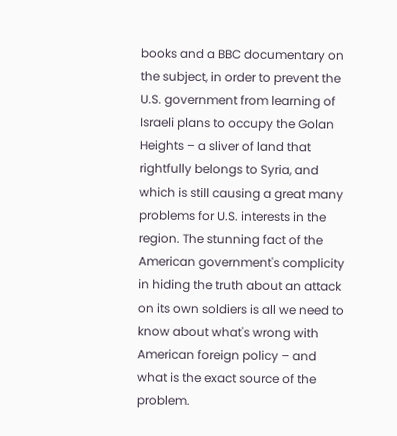books and a BBC documentary on the subject, in order to prevent the U.S. government from learning of Israeli plans to occupy the Golan Heights – a sliver of land that rightfully belongs to Syria, and which is still causing a great many problems for U.S. interests in the region. The stunning fact of the American government's complicity in hiding the truth about an attack on its own soldiers is all we need to know about what's wrong with American foreign policy – and what is the exact source of the problem.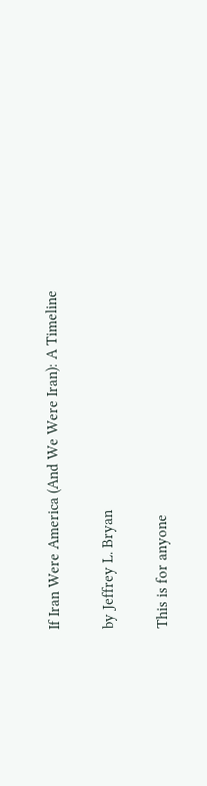If Iran Were America (And We Were Iran): A Timeline

by Jeffrey L. Bryan

This is for anyone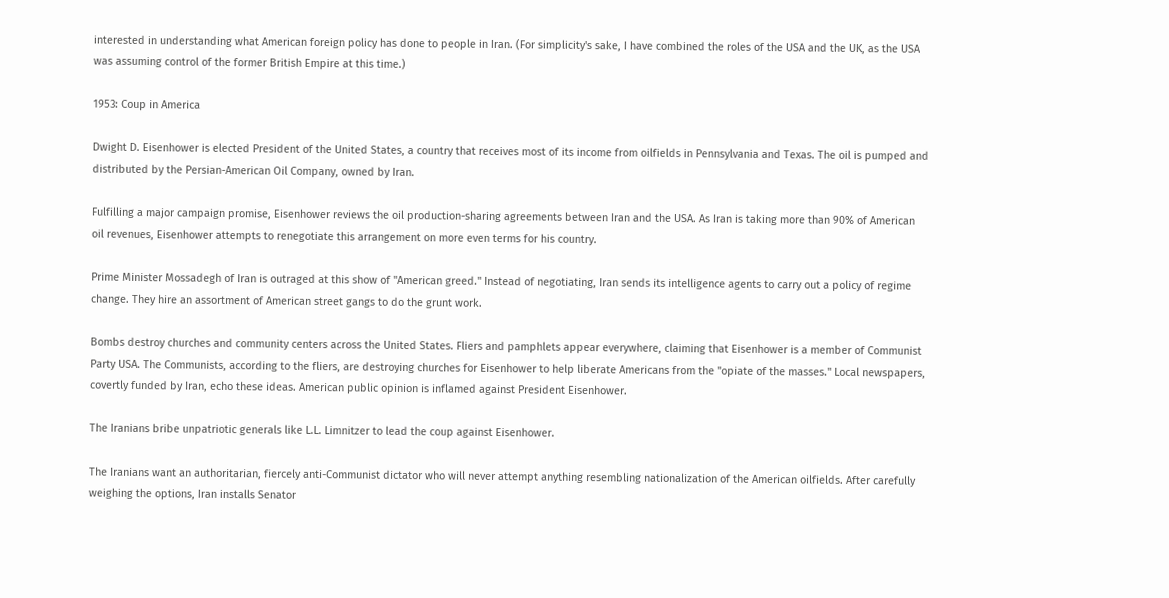interested in understanding what American foreign policy has done to people in Iran. (For simplicity's sake, I have combined the roles of the USA and the UK, as the USA was assuming control of the former British Empire at this time.)

1953: Coup in America

Dwight D. Eisenhower is elected President of the United States, a country that receives most of its income from oilfields in Pennsylvania and Texas. The oil is pumped and distributed by the Persian-American Oil Company, owned by Iran.

Fulfilling a major campaign promise, Eisenhower reviews the oil production-sharing agreements between Iran and the USA. As Iran is taking more than 90% of American oil revenues, Eisenhower attempts to renegotiate this arrangement on more even terms for his country.

Prime Minister Mossadegh of Iran is outraged at this show of "American greed." Instead of negotiating, Iran sends its intelligence agents to carry out a policy of regime change. They hire an assortment of American street gangs to do the grunt work.

Bombs destroy churches and community centers across the United States. Fliers and pamphlets appear everywhere, claiming that Eisenhower is a member of Communist Party USA. The Communists, according to the fliers, are destroying churches for Eisenhower to help liberate Americans from the "opiate of the masses." Local newspapers, covertly funded by Iran, echo these ideas. American public opinion is inflamed against President Eisenhower.

The Iranians bribe unpatriotic generals like L.L. Limnitzer to lead the coup against Eisenhower.

The Iranians want an authoritarian, fiercely anti-Communist dictator who will never attempt anything resembling nationalization of the American oilfields. After carefully weighing the options, Iran installs Senator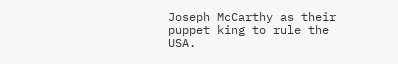Joseph McCarthy as their puppet king to rule the USA.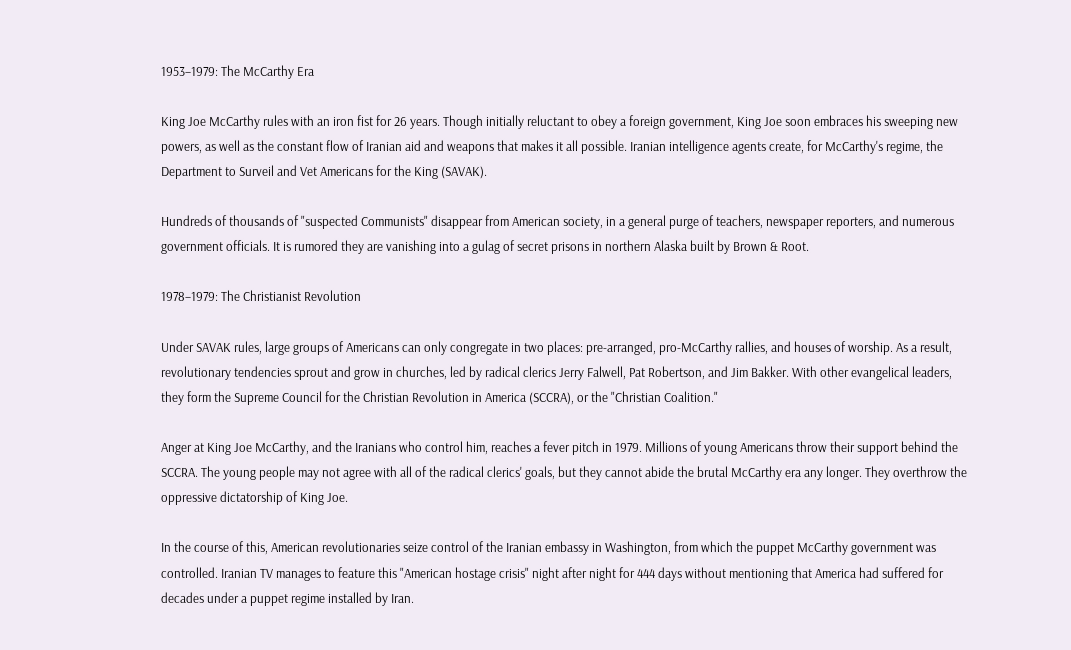1953–1979: The McCarthy Era

King Joe McCarthy rules with an iron fist for 26 years. Though initially reluctant to obey a foreign government, King Joe soon embraces his sweeping new powers, as well as the constant flow of Iranian aid and weapons that makes it all possible. Iranian intelligence agents create, for McCarthy's regime, the Department to Surveil and Vet Americans for the King (SAVAK).

Hundreds of thousands of "suspected Communists" disappear from American society, in a general purge of teachers, newspaper reporters, and numerous government officials. It is rumored they are vanishing into a gulag of secret prisons in northern Alaska built by Brown & Root.

1978–1979: The Christianist Revolution

Under SAVAK rules, large groups of Americans can only congregate in two places: pre-arranged, pro-McCarthy rallies, and houses of worship. As a result, revolutionary tendencies sprout and grow in churches, led by radical clerics Jerry Falwell, Pat Robertson, and Jim Bakker. With other evangelical leaders, they form the Supreme Council for the Christian Revolution in America (SCCRA), or the "Christian Coalition."

Anger at King Joe McCarthy, and the Iranians who control him, reaches a fever pitch in 1979. Millions of young Americans throw their support behind the SCCRA. The young people may not agree with all of the radical clerics' goals, but they cannot abide the brutal McCarthy era any longer. They overthrow the oppressive dictatorship of King Joe.

In the course of this, American revolutionaries seize control of the Iranian embassy in Washington, from which the puppet McCarthy government was controlled. Iranian TV manages to feature this "American hostage crisis" night after night for 444 days without mentioning that America had suffered for decades under a puppet regime installed by Iran.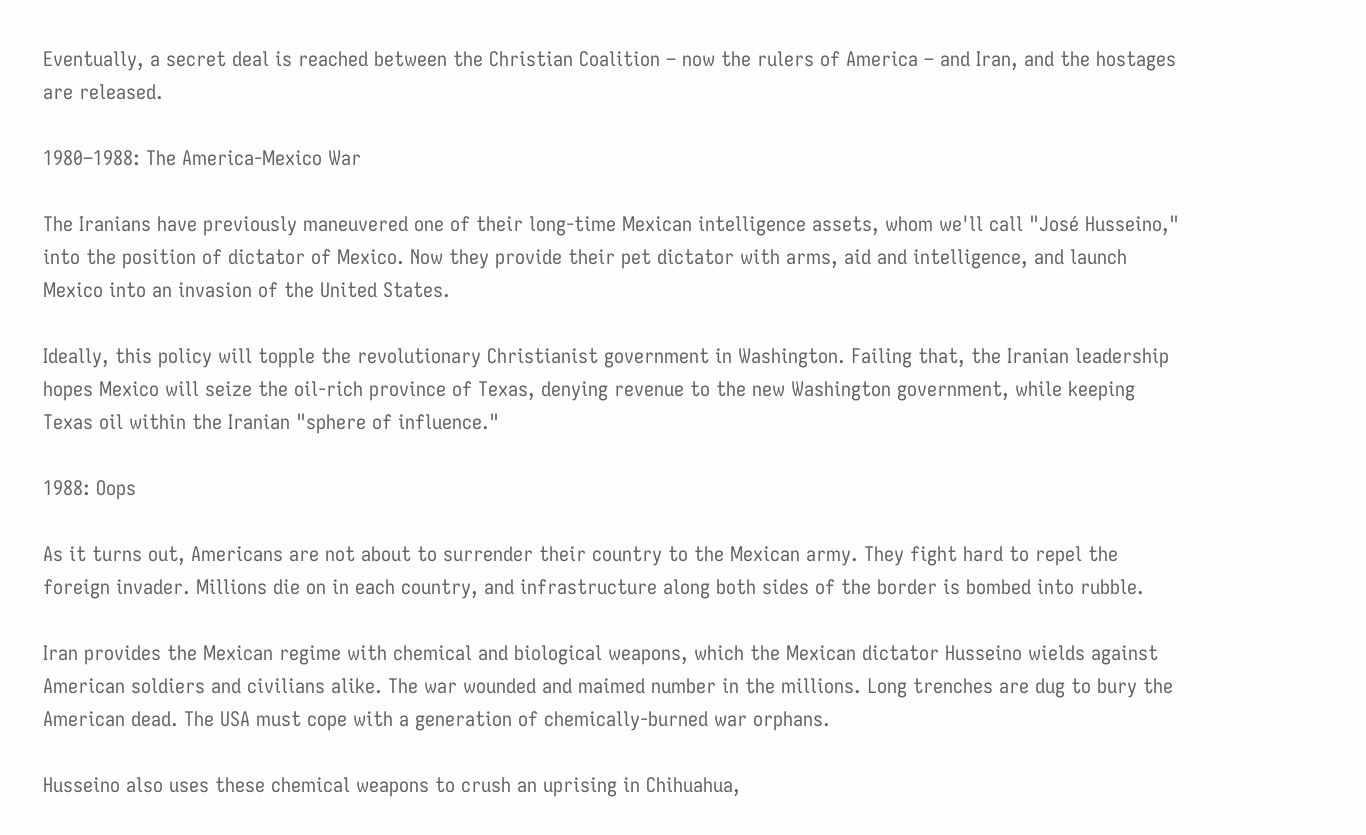Eventually, a secret deal is reached between the Christian Coalition – now the rulers of America – and Iran, and the hostages are released.

1980–1988: The America-Mexico War

The Iranians have previously maneuvered one of their long-time Mexican intelligence assets, whom we'll call "José Husseino," into the position of dictator of Mexico. Now they provide their pet dictator with arms, aid and intelligence, and launch Mexico into an invasion of the United States.

Ideally, this policy will topple the revolutionary Christianist government in Washington. Failing that, the Iranian leadership hopes Mexico will seize the oil-rich province of Texas, denying revenue to the new Washington government, while keeping Texas oil within the Iranian "sphere of influence."

1988: Oops

As it turns out, Americans are not about to surrender their country to the Mexican army. They fight hard to repel the foreign invader. Millions die on in each country, and infrastructure along both sides of the border is bombed into rubble.

Iran provides the Mexican regime with chemical and biological weapons, which the Mexican dictator Husseino wields against American soldiers and civilians alike. The war wounded and maimed number in the millions. Long trenches are dug to bury the American dead. The USA must cope with a generation of chemically-burned war orphans.

Husseino also uses these chemical weapons to crush an uprising in Chihuahua,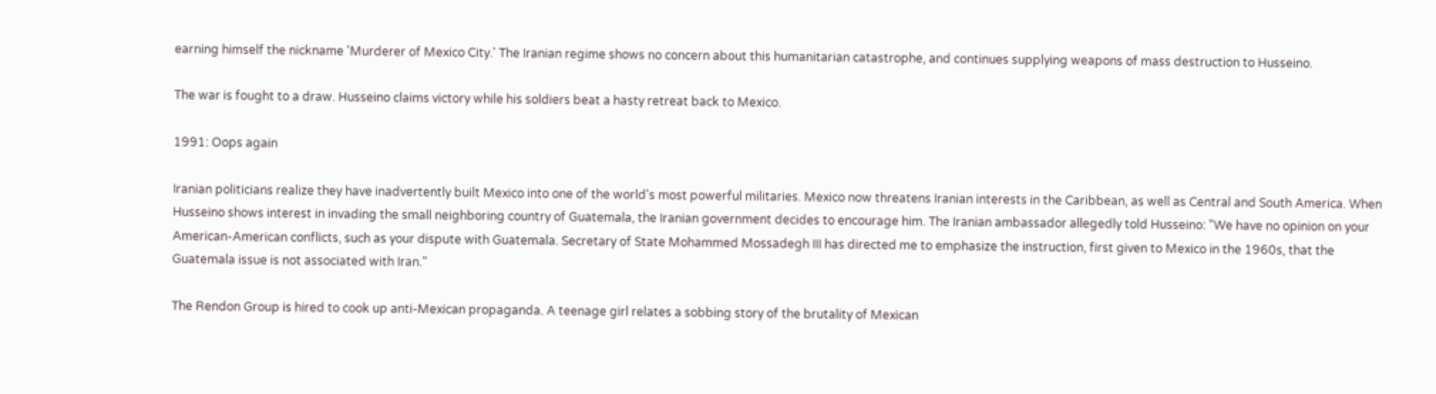earning himself the nickname 'Murderer of Mexico City.' The Iranian regime shows no concern about this humanitarian catastrophe, and continues supplying weapons of mass destruction to Husseino.

The war is fought to a draw. Husseino claims victory while his soldiers beat a hasty retreat back to Mexico.

1991: Oops again

Iranian politicians realize they have inadvertently built Mexico into one of the world's most powerful militaries. Mexico now threatens Iranian interests in the Caribbean, as well as Central and South America. When Husseino shows interest in invading the small neighboring country of Guatemala, the Iranian government decides to encourage him. The Iranian ambassador allegedly told Husseino: "We have no opinion on your American-American conflicts, such as your dispute with Guatemala. Secretary of State Mohammed Mossadegh III has directed me to emphasize the instruction, first given to Mexico in the 1960s, that the Guatemala issue is not associated with Iran."

The Rendon Group is hired to cook up anti-Mexican propaganda. A teenage girl relates a sobbing story of the brutality of Mexican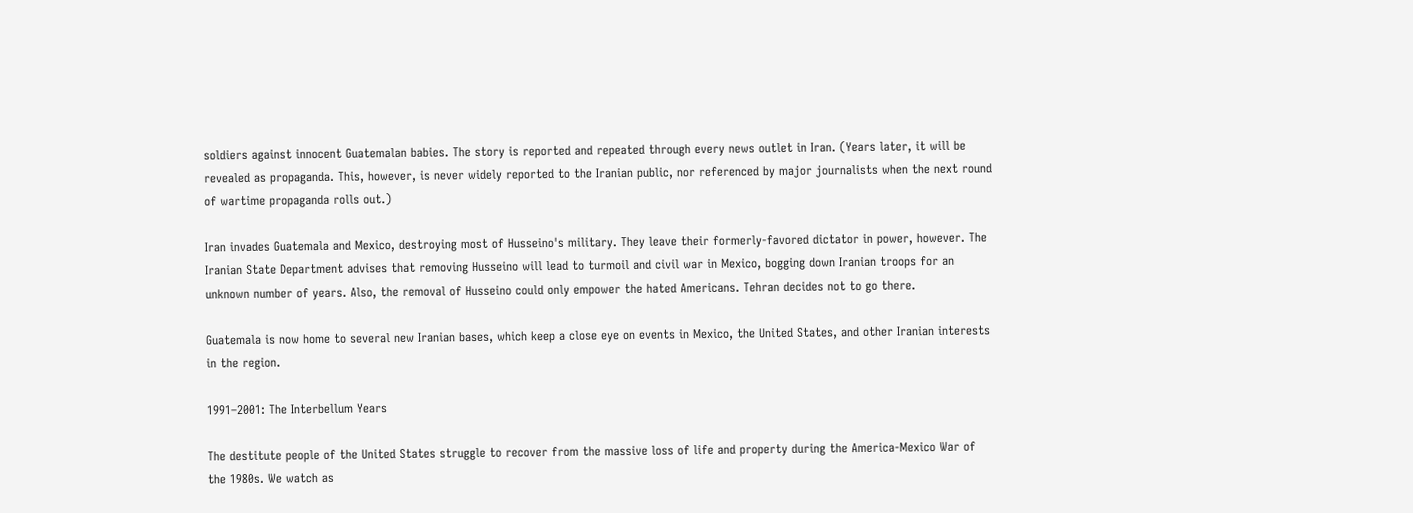soldiers against innocent Guatemalan babies. The story is reported and repeated through every news outlet in Iran. (Years later, it will be revealed as propaganda. This, however, is never widely reported to the Iranian public, nor referenced by major journalists when the next round of wartime propaganda rolls out.)

Iran invades Guatemala and Mexico, destroying most of Husseino's military. They leave their formerly-favored dictator in power, however. The Iranian State Department advises that removing Husseino will lead to turmoil and civil war in Mexico, bogging down Iranian troops for an unknown number of years. Also, the removal of Husseino could only empower the hated Americans. Tehran decides not to go there.

Guatemala is now home to several new Iranian bases, which keep a close eye on events in Mexico, the United States, and other Iranian interests in the region.

1991–2001: The Interbellum Years

The destitute people of the United States struggle to recover from the massive loss of life and property during the America-Mexico War of the 1980s. We watch as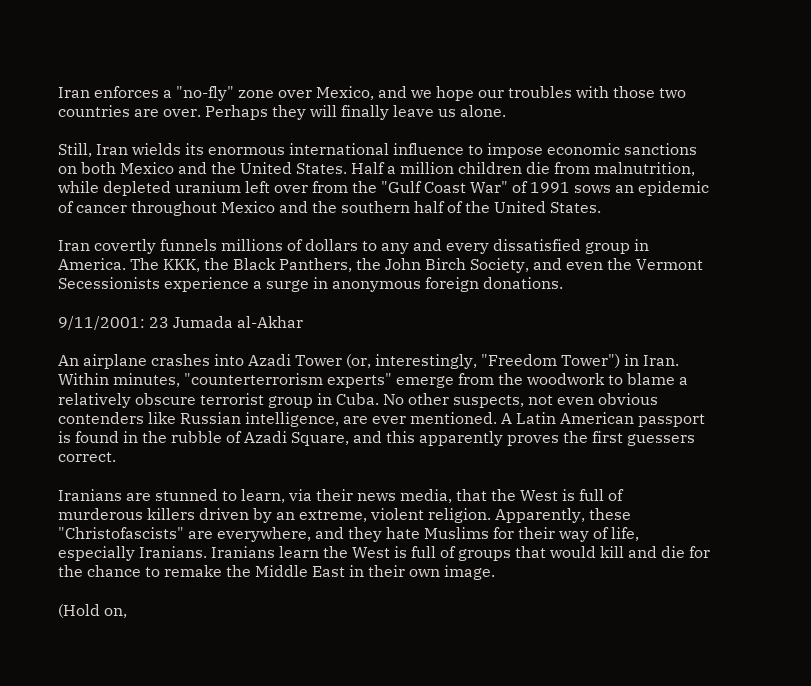Iran enforces a "no-fly" zone over Mexico, and we hope our troubles with those two countries are over. Perhaps they will finally leave us alone.

Still, Iran wields its enormous international influence to impose economic sanctions on both Mexico and the United States. Half a million children die from malnutrition, while depleted uranium left over from the "Gulf Coast War" of 1991 sows an epidemic of cancer throughout Mexico and the southern half of the United States.

Iran covertly funnels millions of dollars to any and every dissatisfied group in America. The KKK, the Black Panthers, the John Birch Society, and even the Vermont Secessionists experience a surge in anonymous foreign donations.

9/11/2001: 23 Jumada al-Akhar

An airplane crashes into Azadi Tower (or, interestingly, "Freedom Tower") in Iran. Within minutes, "counterterrorism experts" emerge from the woodwork to blame a relatively obscure terrorist group in Cuba. No other suspects, not even obvious contenders like Russian intelligence, are ever mentioned. A Latin American passport is found in the rubble of Azadi Square, and this apparently proves the first guessers correct.

Iranians are stunned to learn, via their news media, that the West is full of murderous killers driven by an extreme, violent religion. Apparently, these "Christofascists" are everywhere, and they hate Muslims for their way of life, especially Iranians. Iranians learn the West is full of groups that would kill and die for the chance to remake the Middle East in their own image.

(Hold on,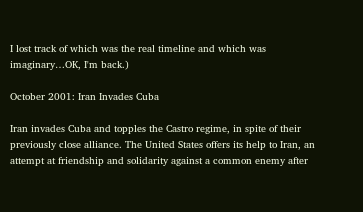I lost track of which was the real timeline and which was imaginary…OK, I'm back.)

October 2001: Iran Invades Cuba

Iran invades Cuba and topples the Castro regime, in spite of their previously close alliance. The United States offers its help to Iran, an attempt at friendship and solidarity against a common enemy after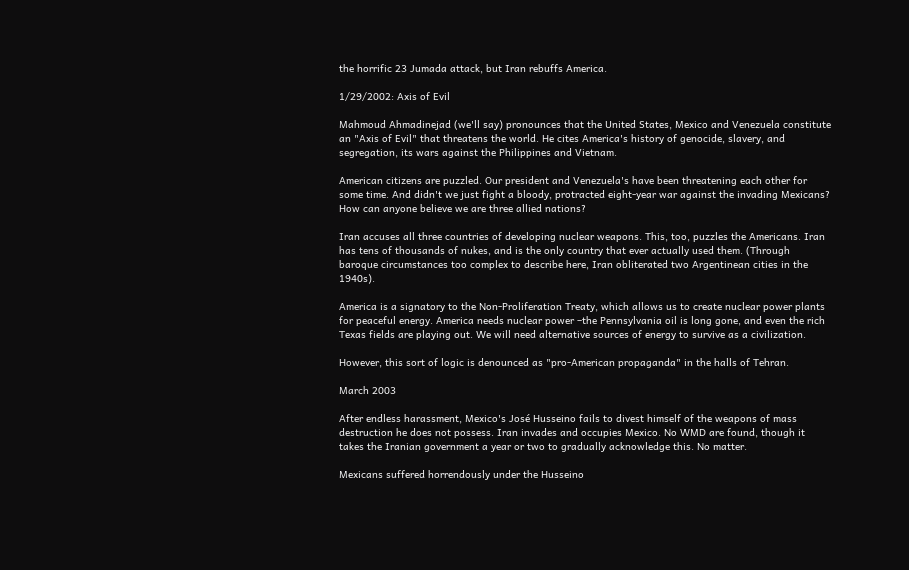the horrific 23 Jumada attack, but Iran rebuffs America.

1/29/2002: Axis of Evil

Mahmoud Ahmadinejad (we'll say) pronounces that the United States, Mexico and Venezuela constitute an "Axis of Evil" that threatens the world. He cites America's history of genocide, slavery, and segregation, its wars against the Philippines and Vietnam.

American citizens are puzzled. Our president and Venezuela's have been threatening each other for some time. And didn't we just fight a bloody, protracted eight-year war against the invading Mexicans? How can anyone believe we are three allied nations?

Iran accuses all three countries of developing nuclear weapons. This, too, puzzles the Americans. Iran has tens of thousands of nukes, and is the only country that ever actually used them. (Through baroque circumstances too complex to describe here, Iran obliterated two Argentinean cities in the 1940s).

America is a signatory to the Non-Proliferation Treaty, which allows us to create nuclear power plants for peaceful energy. America needs nuclear power –the Pennsylvania oil is long gone, and even the rich Texas fields are playing out. We will need alternative sources of energy to survive as a civilization.

However, this sort of logic is denounced as "pro-American propaganda" in the halls of Tehran.

March 2003

After endless harassment, Mexico's José Husseino fails to divest himself of the weapons of mass destruction he does not possess. Iran invades and occupies Mexico. No WMD are found, though it takes the Iranian government a year or two to gradually acknowledge this. No matter.

Mexicans suffered horrendously under the Husseino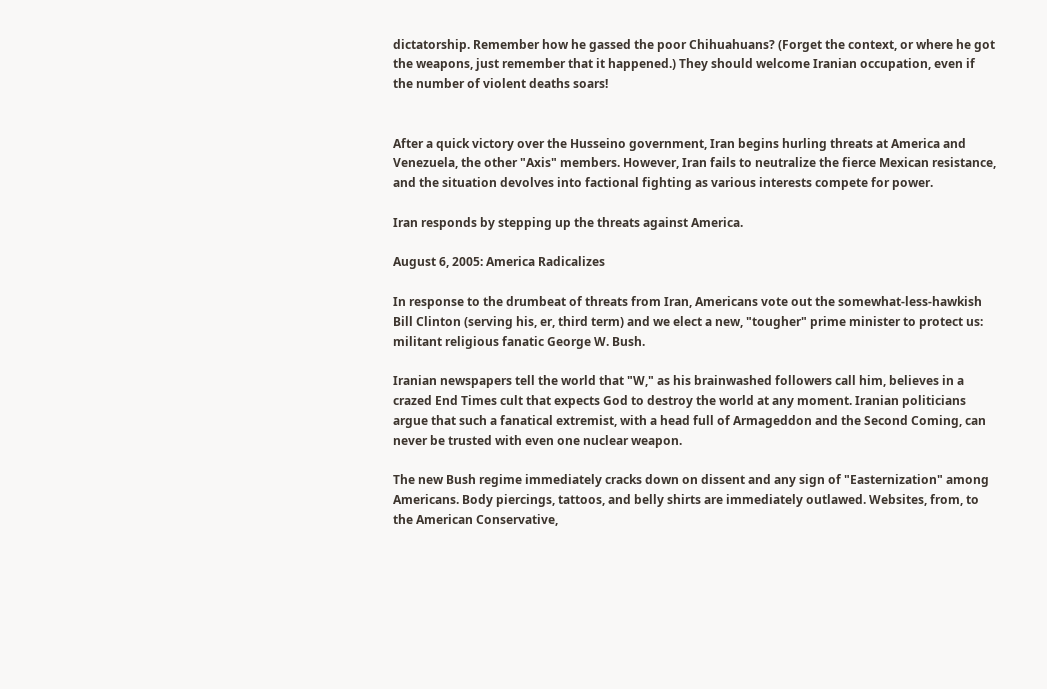dictatorship. Remember how he gassed the poor Chihuahuans? (Forget the context, or where he got the weapons, just remember that it happened.) They should welcome Iranian occupation, even if the number of violent deaths soars!


After a quick victory over the Husseino government, Iran begins hurling threats at America and Venezuela, the other "Axis" members. However, Iran fails to neutralize the fierce Mexican resistance, and the situation devolves into factional fighting as various interests compete for power.

Iran responds by stepping up the threats against America.

August 6, 2005: America Radicalizes

In response to the drumbeat of threats from Iran, Americans vote out the somewhat-less-hawkish Bill Clinton (serving his, er, third term) and we elect a new, "tougher" prime minister to protect us: militant religious fanatic George W. Bush.

Iranian newspapers tell the world that "W," as his brainwashed followers call him, believes in a crazed End Times cult that expects God to destroy the world at any moment. Iranian politicians argue that such a fanatical extremist, with a head full of Armageddon and the Second Coming, can never be trusted with even one nuclear weapon.

The new Bush regime immediately cracks down on dissent and any sign of "Easternization" among Americans. Body piercings, tattoos, and belly shirts are immediately outlawed. Websites, from, to the American Conservative,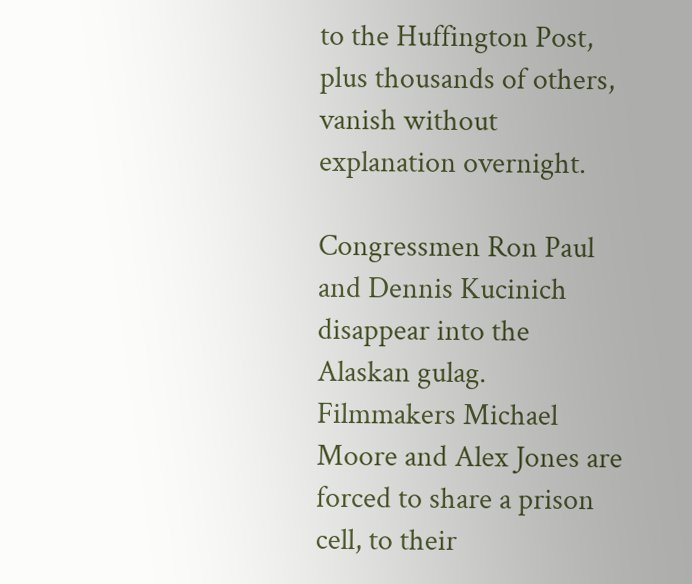to the Huffington Post, plus thousands of others, vanish without explanation overnight.

Congressmen Ron Paul and Dennis Kucinich disappear into the Alaskan gulag. Filmmakers Michael Moore and Alex Jones are forced to share a prison cell, to their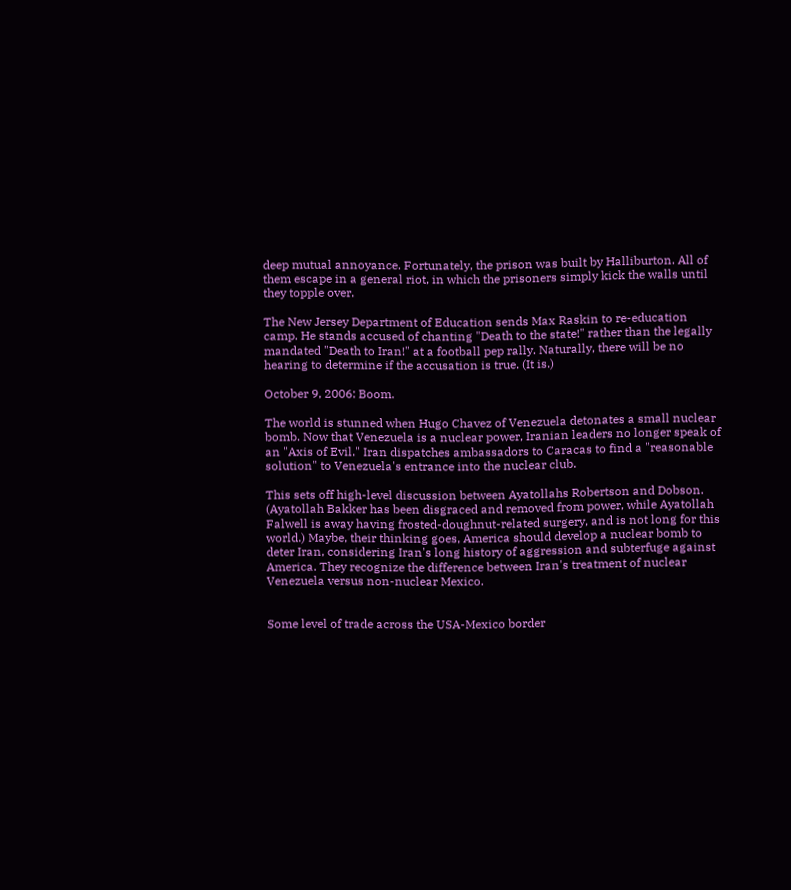deep mutual annoyance. Fortunately, the prison was built by Halliburton. All of them escape in a general riot, in which the prisoners simply kick the walls until they topple over.

The New Jersey Department of Education sends Max Raskin to re-education camp. He stands accused of chanting "Death to the state!" rather than the legally mandated "Death to Iran!" at a football pep rally. Naturally, there will be no hearing to determine if the accusation is true. (It is.)

October 9, 2006: Boom.

The world is stunned when Hugo Chavez of Venezuela detonates a small nuclear bomb. Now that Venezuela is a nuclear power, Iranian leaders no longer speak of an "Axis of Evil." Iran dispatches ambassadors to Caracas to find a "reasonable solution" to Venezuela's entrance into the nuclear club.

This sets off high-level discussion between Ayatollahs Robertson and Dobson. (Ayatollah Bakker has been disgraced and removed from power, while Ayatollah Falwell is away having frosted-doughnut-related surgery, and is not long for this world.) Maybe, their thinking goes, America should develop a nuclear bomb to deter Iran, considering Iran's long history of aggression and subterfuge against America. They recognize the difference between Iran's treatment of nuclear Venezuela versus non-nuclear Mexico.


Some level of trade across the USA-Mexico border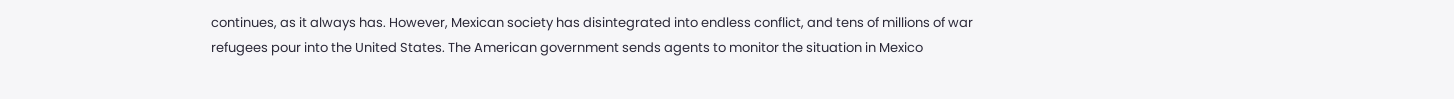continues, as it always has. However, Mexican society has disintegrated into endless conflict, and tens of millions of war refugees pour into the United States. The American government sends agents to monitor the situation in Mexico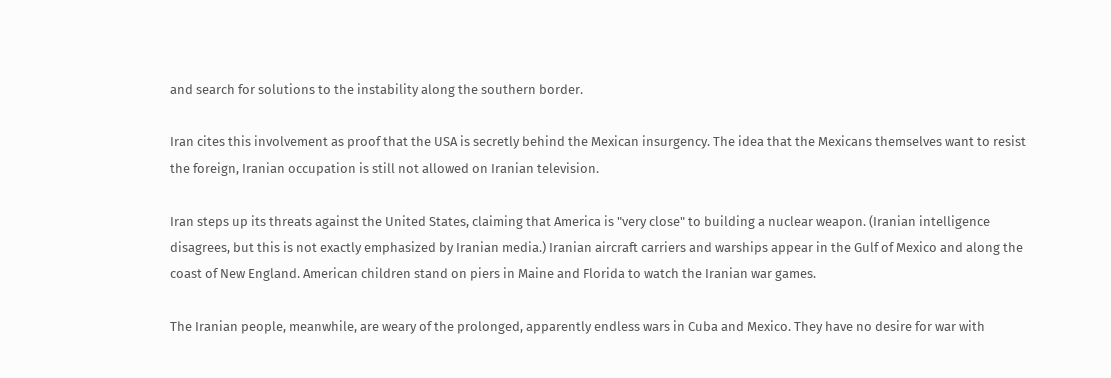and search for solutions to the instability along the southern border.

Iran cites this involvement as proof that the USA is secretly behind the Mexican insurgency. The idea that the Mexicans themselves want to resist the foreign, Iranian occupation is still not allowed on Iranian television.

Iran steps up its threats against the United States, claiming that America is "very close" to building a nuclear weapon. (Iranian intelligence disagrees, but this is not exactly emphasized by Iranian media.) Iranian aircraft carriers and warships appear in the Gulf of Mexico and along the coast of New England. American children stand on piers in Maine and Florida to watch the Iranian war games.

The Iranian people, meanwhile, are weary of the prolonged, apparently endless wars in Cuba and Mexico. They have no desire for war with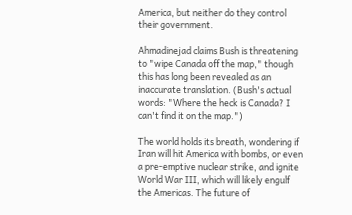America, but neither do they control their government.

Ahmadinejad claims Bush is threatening to "wipe Canada off the map," though this has long been revealed as an inaccurate translation. (Bush's actual words: "Where the heck is Canada? I can't find it on the map.")

The world holds its breath, wondering if Iran will hit America with bombs, or even a pre-emptive nuclear strike, and ignite World War III, which will likely engulf the Americas. The future of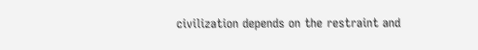civilization depends on the restraint and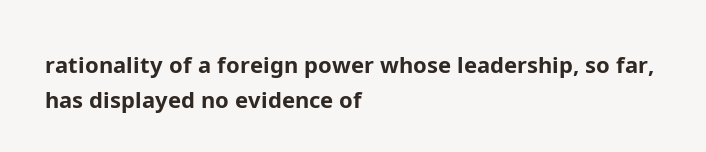rationality of a foreign power whose leadership, so far, has displayed no evidence of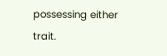possessing either trait.